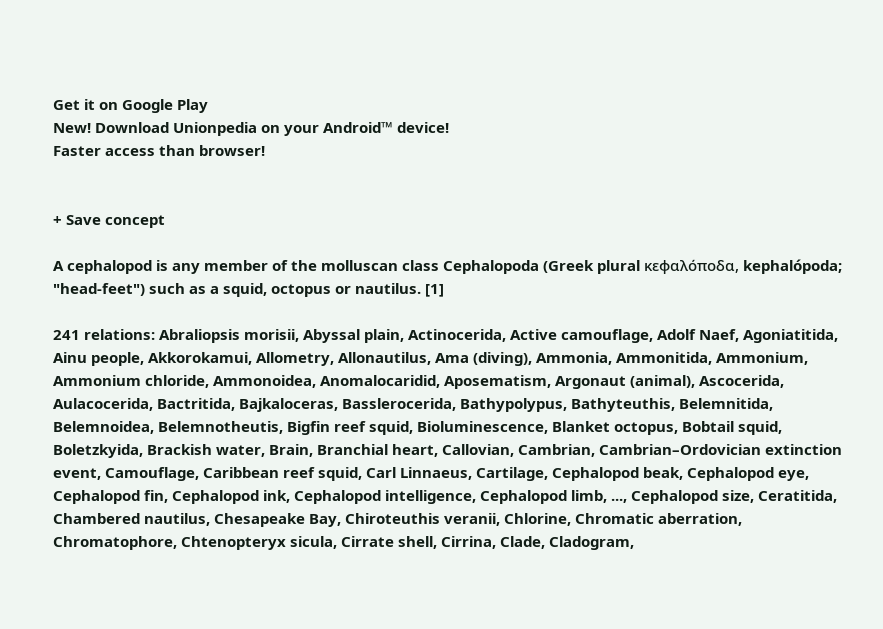Get it on Google Play
New! Download Unionpedia on your Android™ device!
Faster access than browser!


+ Save concept

A cephalopod is any member of the molluscan class Cephalopoda (Greek plural κεφαλόποδα, kephalópoda; "head-feet") such as a squid, octopus or nautilus. [1]

241 relations: Abraliopsis morisii, Abyssal plain, Actinocerida, Active camouflage, Adolf Naef, Agoniatitida, Ainu people, Akkorokamui, Allometry, Allonautilus, Ama (diving), Ammonia, Ammonitida, Ammonium, Ammonium chloride, Ammonoidea, Anomalocaridid, Aposematism, Argonaut (animal), Ascocerida, Aulacocerida, Bactritida, Bajkaloceras, Basslerocerida, Bathypolypus, Bathyteuthis, Belemnitida, Belemnoidea, Belemnotheutis, Bigfin reef squid, Bioluminescence, Blanket octopus, Bobtail squid, Boletzkyida, Brackish water, Brain, Branchial heart, Callovian, Cambrian, Cambrian–Ordovician extinction event, Camouflage, Caribbean reef squid, Carl Linnaeus, Cartilage, Cephalopod beak, Cephalopod eye, Cephalopod fin, Cephalopod ink, Cephalopod intelligence, Cephalopod limb, ..., Cephalopod size, Ceratitida, Chambered nautilus, Chesapeake Bay, Chiroteuthis veranii, Chlorine, Chromatic aberration, Chromatophore, Chtenopteryx sicula, Cirrate shell, Cirrina, Clade, Cladogram,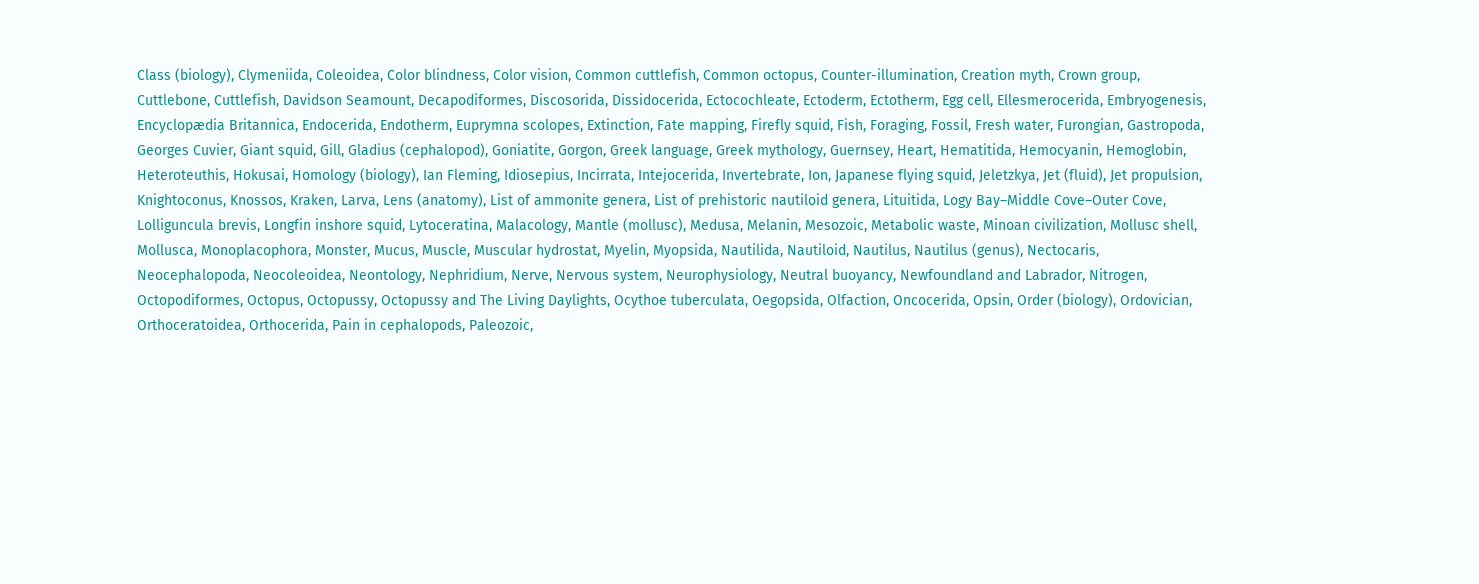Class (biology), Clymeniida, Coleoidea, Color blindness, Color vision, Common cuttlefish, Common octopus, Counter-illumination, Creation myth, Crown group, Cuttlebone, Cuttlefish, Davidson Seamount, Decapodiformes, Discosorida, Dissidocerida, Ectocochleate, Ectoderm, Ectotherm, Egg cell, Ellesmerocerida, Embryogenesis, Encyclopædia Britannica, Endocerida, Endotherm, Euprymna scolopes, Extinction, Fate mapping, Firefly squid, Fish, Foraging, Fossil, Fresh water, Furongian, Gastropoda, Georges Cuvier, Giant squid, Gill, Gladius (cephalopod), Goniatite, Gorgon, Greek language, Greek mythology, Guernsey, Heart, Hematitida, Hemocyanin, Hemoglobin, Heteroteuthis, Hokusai, Homology (biology), Ian Fleming, Idiosepius, Incirrata, Intejocerida, Invertebrate, Ion, Japanese flying squid, Jeletzkya, Jet (fluid), Jet propulsion, Knightoconus, Knossos, Kraken, Larva, Lens (anatomy), List of ammonite genera, List of prehistoric nautiloid genera, Lituitida, Logy Bay–Middle Cove–Outer Cove, Lolliguncula brevis, Longfin inshore squid, Lytoceratina, Malacology, Mantle (mollusc), Medusa, Melanin, Mesozoic, Metabolic waste, Minoan civilization, Mollusc shell, Mollusca, Monoplacophora, Monster, Mucus, Muscle, Muscular hydrostat, Myelin, Myopsida, Nautilida, Nautiloid, Nautilus, Nautilus (genus), Nectocaris, Neocephalopoda, Neocoleoidea, Neontology, Nephridium, Nerve, Nervous system, Neurophysiology, Neutral buoyancy, Newfoundland and Labrador, Nitrogen, Octopodiformes, Octopus, Octopussy, Octopussy and The Living Daylights, Ocythoe tuberculata, Oegopsida, Olfaction, Oncocerida, Opsin, Order (biology), Ordovician, Orthoceratoidea, Orthocerida, Pain in cephalopods, Paleozoic,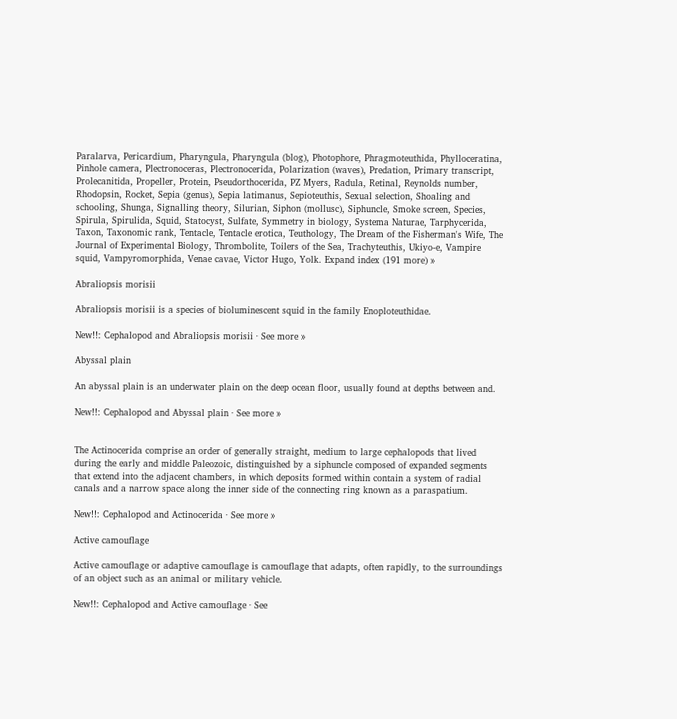Paralarva, Pericardium, Pharyngula, Pharyngula (blog), Photophore, Phragmoteuthida, Phylloceratina, Pinhole camera, Plectronoceras, Plectronocerida, Polarization (waves), Predation, Primary transcript, Prolecanitida, Propeller, Protein, Pseudorthocerida, PZ Myers, Radula, Retinal, Reynolds number, Rhodopsin, Rocket, Sepia (genus), Sepia latimanus, Sepioteuthis, Sexual selection, Shoaling and schooling, Shunga, Signalling theory, Silurian, Siphon (mollusc), Siphuncle, Smoke screen, Species, Spirula, Spirulida, Squid, Statocyst, Sulfate, Symmetry in biology, Systema Naturae, Tarphycerida, Taxon, Taxonomic rank, Tentacle, Tentacle erotica, Teuthology, The Dream of the Fisherman's Wife, The Journal of Experimental Biology, Thrombolite, Toilers of the Sea, Trachyteuthis, Ukiyo-e, Vampire squid, Vampyromorphida, Venae cavae, Victor Hugo, Yolk. Expand index (191 more) »

Abraliopsis morisii

Abraliopsis morisii is a species of bioluminescent squid in the family Enoploteuthidae.

New!!: Cephalopod and Abraliopsis morisii · See more »

Abyssal plain

An abyssal plain is an underwater plain on the deep ocean floor, usually found at depths between and.

New!!: Cephalopod and Abyssal plain · See more »


The Actinocerida comprise an order of generally straight, medium to large cephalopods that lived during the early and middle Paleozoic, distinguished by a siphuncle composed of expanded segments that extend into the adjacent chambers, in which deposits formed within contain a system of radial canals and a narrow space along the inner side of the connecting ring known as a paraspatium.

New!!: Cephalopod and Actinocerida · See more »

Active camouflage

Active camouflage or adaptive camouflage is camouflage that adapts, often rapidly, to the surroundings of an object such as an animal or military vehicle.

New!!: Cephalopod and Active camouflage · See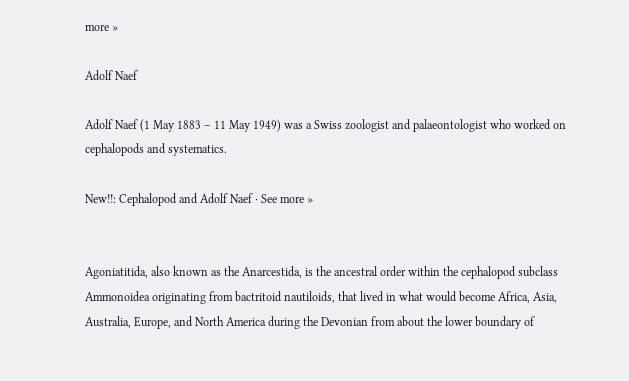more »

Adolf Naef

Adolf Naef (1 May 1883 – 11 May 1949) was a Swiss zoologist and palaeontologist who worked on cephalopods and systematics.

New!!: Cephalopod and Adolf Naef · See more »


Agoniatitida, also known as the Anarcestida, is the ancestral order within the cephalopod subclass Ammonoidea originating from bactritoid nautiloids, that lived in what would become Africa, Asia, Australia, Europe, and North America during the Devonian from about the lower boundary of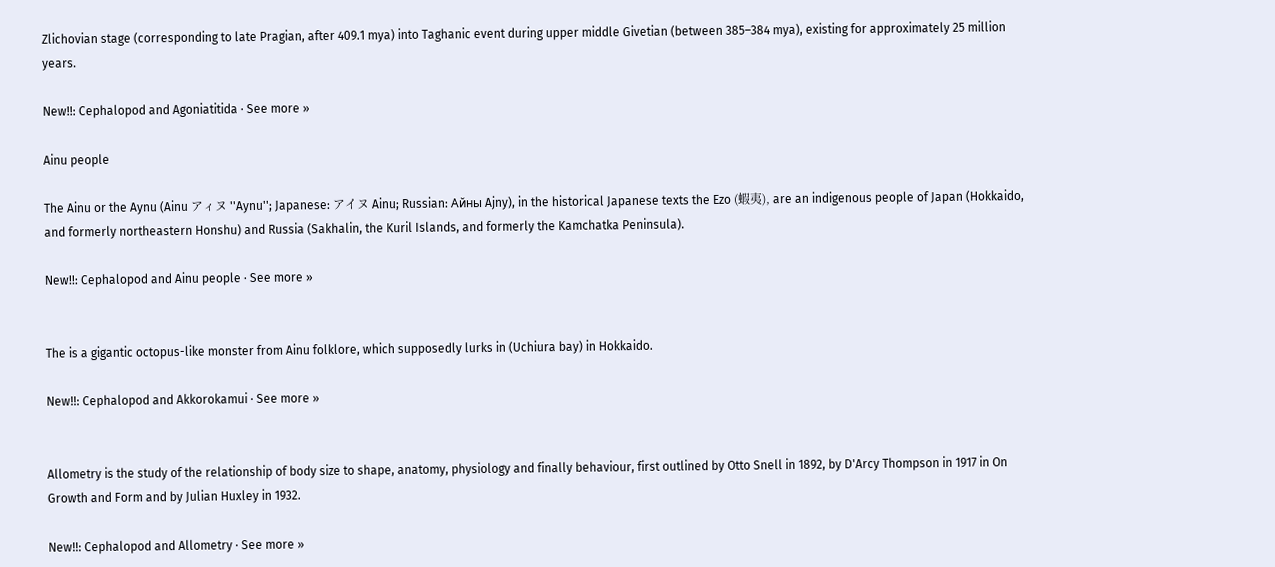Zlichovian stage (corresponding to late Pragian, after 409.1 mya) into Taghanic event during upper middle Givetian (between 385–384 mya), existing for approximately 25 million years.

New!!: Cephalopod and Agoniatitida · See more »

Ainu people

The Ainu or the Aynu (Ainu アィヌ ''Aynu''; Japanese: アイヌ Ainu; Russian: Айны Ajny), in the historical Japanese texts the Ezo (蝦夷), are an indigenous people of Japan (Hokkaido, and formerly northeastern Honshu) and Russia (Sakhalin, the Kuril Islands, and formerly the Kamchatka Peninsula).

New!!: Cephalopod and Ainu people · See more »


The is a gigantic octopus-like monster from Ainu folklore, which supposedly lurks in (Uchiura bay) in Hokkaido.

New!!: Cephalopod and Akkorokamui · See more »


Allometry is the study of the relationship of body size to shape, anatomy, physiology and finally behaviour, first outlined by Otto Snell in 1892, by D'Arcy Thompson in 1917 in On Growth and Form and by Julian Huxley in 1932.

New!!: Cephalopod and Allometry · See more »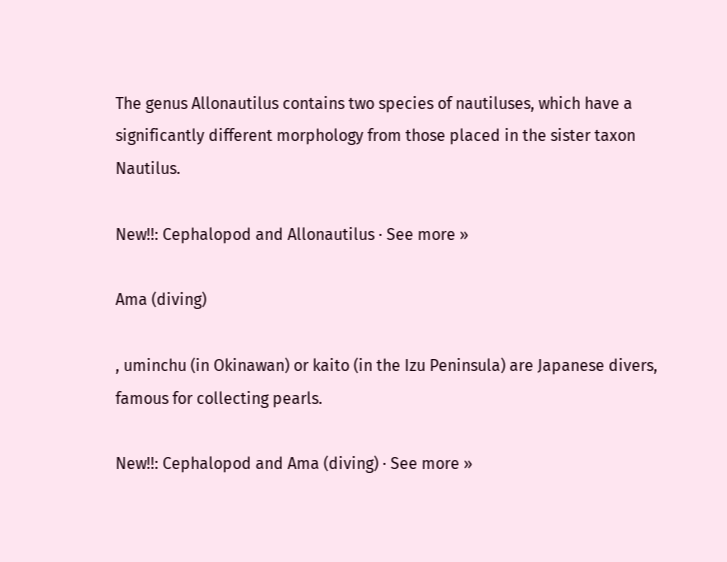The genus Allonautilus contains two species of nautiluses, which have a significantly different morphology from those placed in the sister taxon Nautilus.

New!!: Cephalopod and Allonautilus · See more »

Ama (diving)

, uminchu (in Okinawan) or kaito (in the Izu Peninsula) are Japanese divers, famous for collecting pearls.

New!!: Cephalopod and Ama (diving) · See more »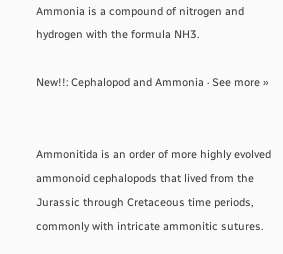Ammonia is a compound of nitrogen and hydrogen with the formula NH3.

New!!: Cephalopod and Ammonia · See more »


Ammonitida is an order of more highly evolved ammonoid cephalopods that lived from the Jurassic through Cretaceous time periods, commonly with intricate ammonitic sutures.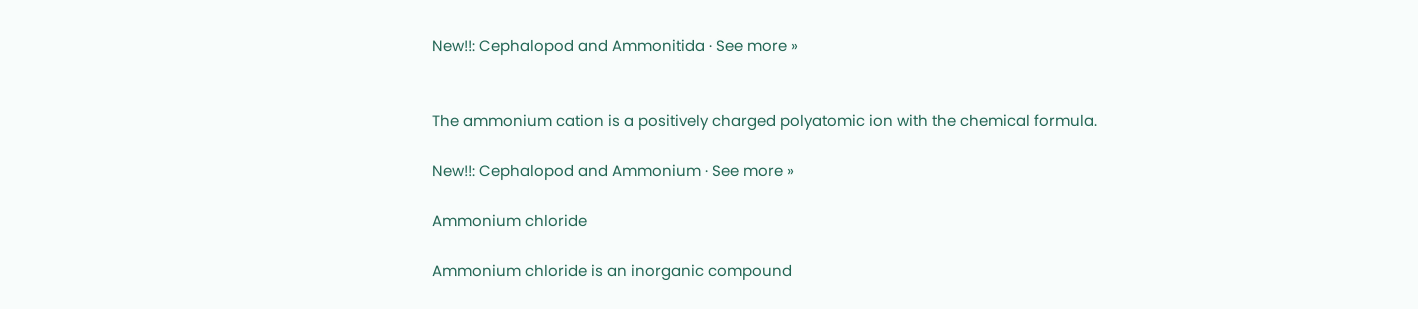New!!: Cephalopod and Ammonitida · See more »


The ammonium cation is a positively charged polyatomic ion with the chemical formula.

New!!: Cephalopod and Ammonium · See more »

Ammonium chloride

Ammonium chloride is an inorganic compound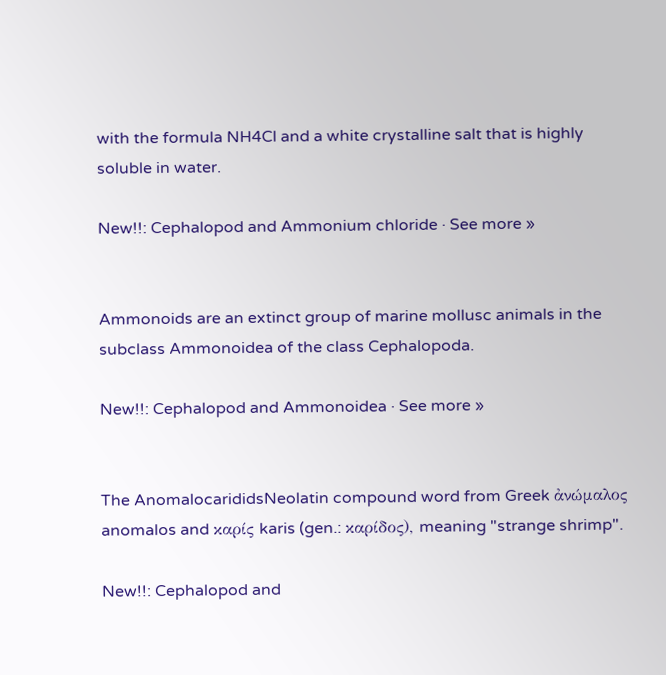with the formula NH4Cl and a white crystalline salt that is highly soluble in water.

New!!: Cephalopod and Ammonium chloride · See more »


Ammonoids are an extinct group of marine mollusc animals in the subclass Ammonoidea of the class Cephalopoda.

New!!: Cephalopod and Ammonoidea · See more »


The AnomalocarididsNeolatin compound word from Greek ἀνώμαλος anomalos and καρίς karis (gen.: καρίδος), meaning "strange shrimp".

New!!: Cephalopod and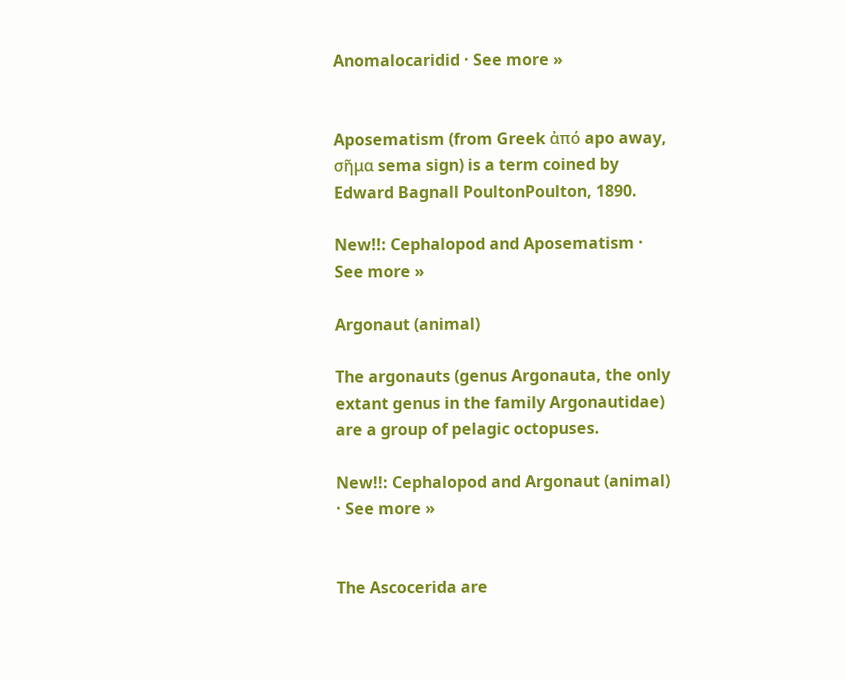Anomalocaridid · See more »


Aposematism (from Greek ἀπό apo away, σῆμα sema sign) is a term coined by Edward Bagnall PoultonPoulton, 1890.

New!!: Cephalopod and Aposematism · See more »

Argonaut (animal)

The argonauts (genus Argonauta, the only extant genus in the family Argonautidae) are a group of pelagic octopuses.

New!!: Cephalopod and Argonaut (animal) · See more »


The Ascocerida are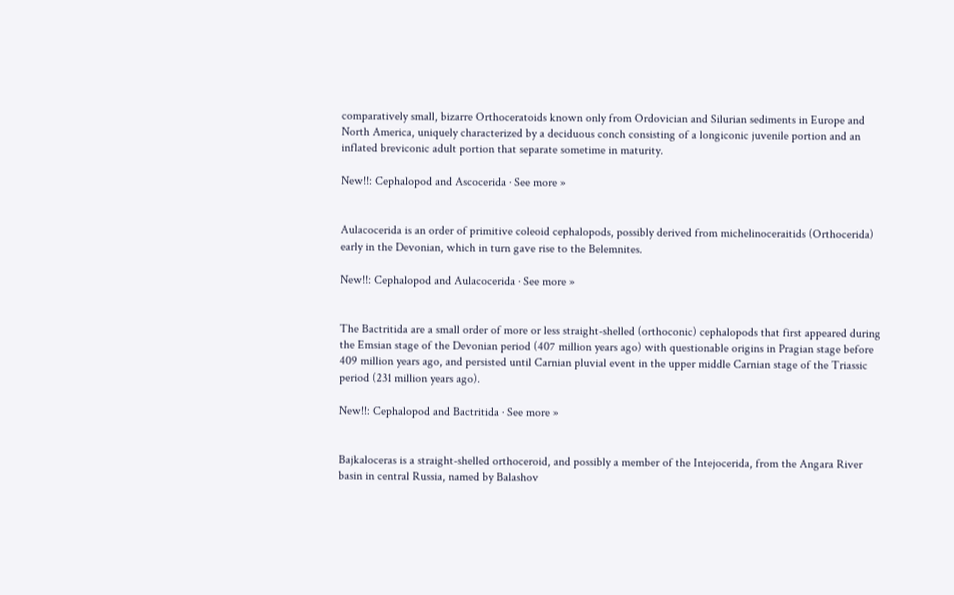comparatively small, bizarre Orthoceratoids known only from Ordovician and Silurian sediments in Europe and North America, uniquely characterized by a deciduous conch consisting of a longiconic juvenile portion and an inflated breviconic adult portion that separate sometime in maturity.

New!!: Cephalopod and Ascocerida · See more »


Aulacocerida is an order of primitive coleoid cephalopods, possibly derived from michelinoceraitids (Orthocerida) early in the Devonian, which in turn gave rise to the Belemnites.

New!!: Cephalopod and Aulacocerida · See more »


The Bactritida are a small order of more or less straight-shelled (orthoconic) cephalopods that first appeared during the Emsian stage of the Devonian period (407 million years ago) with questionable origins in Pragian stage before 409 million years ago, and persisted until Carnian pluvial event in the upper middle Carnian stage of the Triassic period (231 million years ago).

New!!: Cephalopod and Bactritida · See more »


Bajkaloceras is a straight-shelled orthoceroid, and possibly a member of the Intejocerida, from the Angara River basin in central Russia, named by Balashov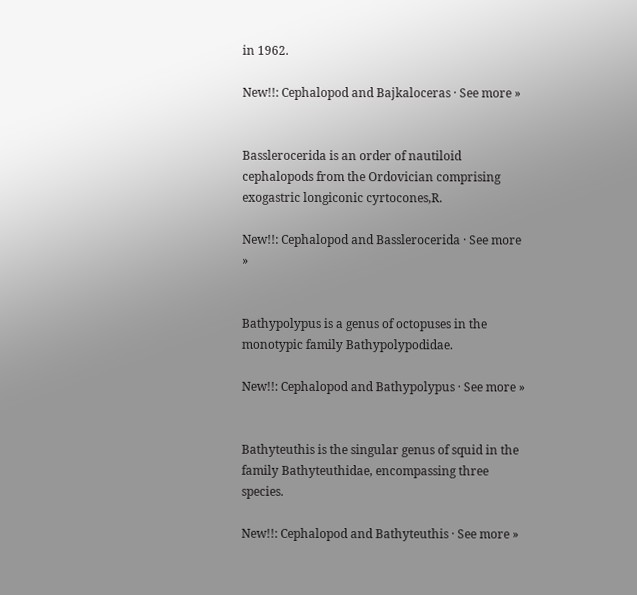in 1962.

New!!: Cephalopod and Bajkaloceras · See more »


Basslerocerida is an order of nautiloid cephalopods from the Ordovician comprising exogastric longiconic cyrtocones,R.

New!!: Cephalopod and Basslerocerida · See more »


Bathypolypus is a genus of octopuses in the monotypic family Bathypolypodidae.

New!!: Cephalopod and Bathypolypus · See more »


Bathyteuthis is the singular genus of squid in the family Bathyteuthidae, encompassing three species.

New!!: Cephalopod and Bathyteuthis · See more »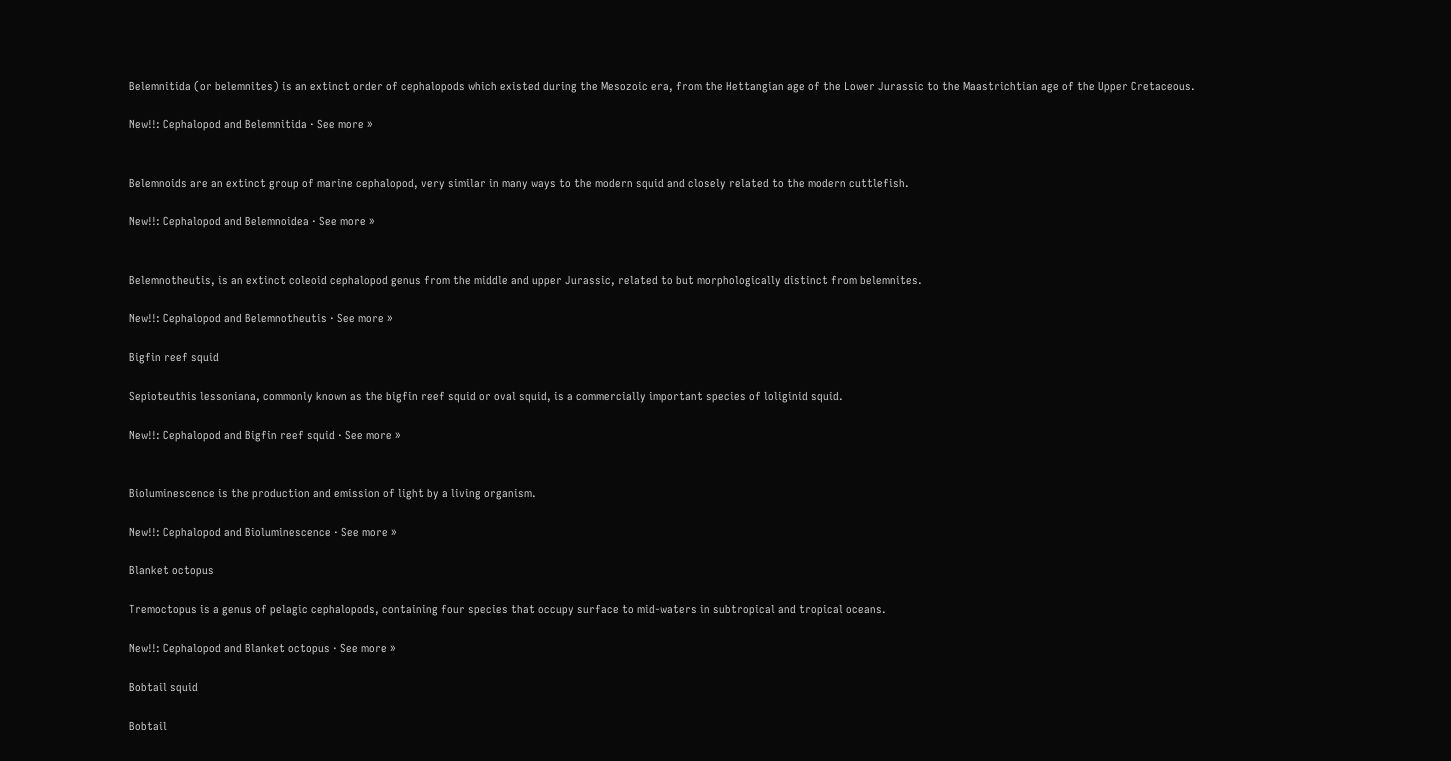Belemnitida (or belemnites) is an extinct order of cephalopods which existed during the Mesozoic era, from the Hettangian age of the Lower Jurassic to the Maastrichtian age of the Upper Cretaceous.

New!!: Cephalopod and Belemnitida · See more »


Belemnoids are an extinct group of marine cephalopod, very similar in many ways to the modern squid and closely related to the modern cuttlefish.

New!!: Cephalopod and Belemnoidea · See more »


Belemnotheutis, is an extinct coleoid cephalopod genus from the middle and upper Jurassic, related to but morphologically distinct from belemnites.

New!!: Cephalopod and Belemnotheutis · See more »

Bigfin reef squid

Sepioteuthis lessoniana, commonly known as the bigfin reef squid or oval squid, is a commercially important species of loliginid squid.

New!!: Cephalopod and Bigfin reef squid · See more »


Bioluminescence is the production and emission of light by a living organism.

New!!: Cephalopod and Bioluminescence · See more »

Blanket octopus

Tremoctopus is a genus of pelagic cephalopods, containing four species that occupy surface to mid-waters in subtropical and tropical oceans.

New!!: Cephalopod and Blanket octopus · See more »

Bobtail squid

Bobtail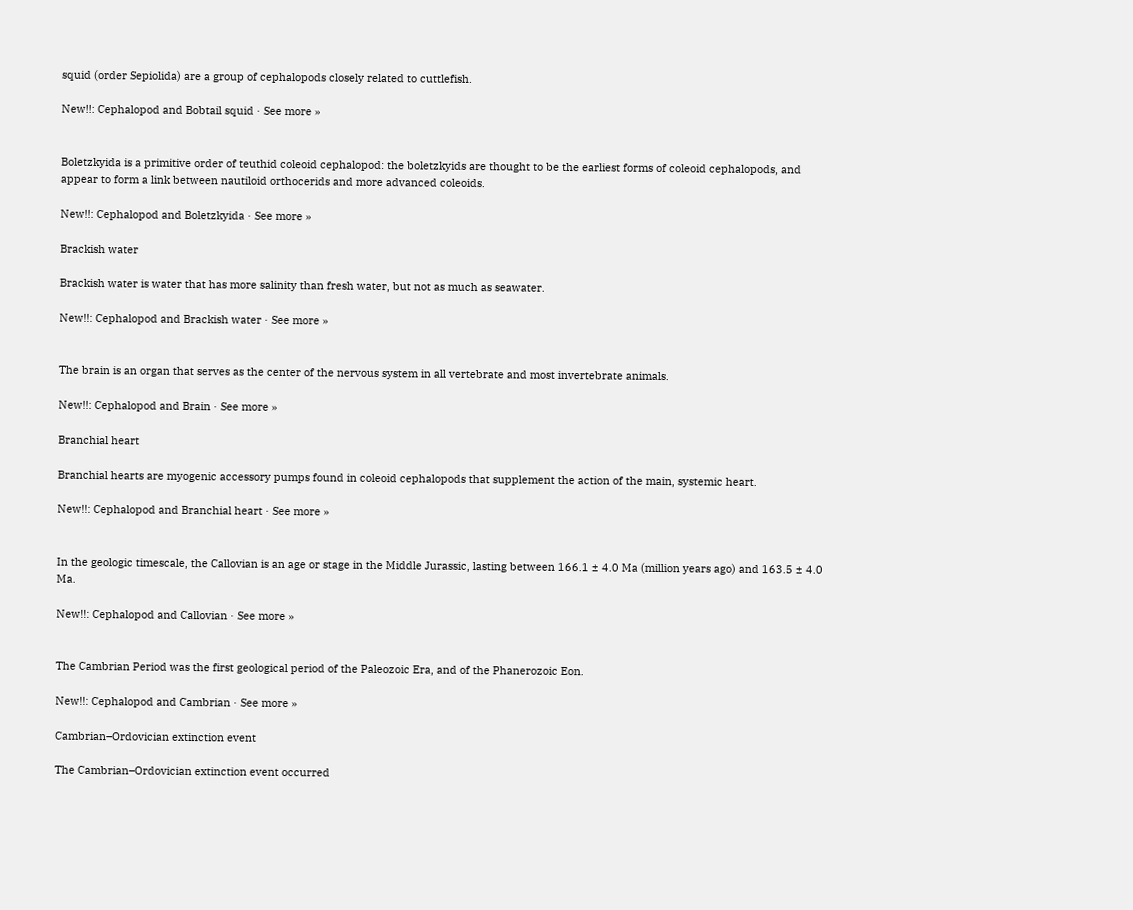squid (order Sepiolida) are a group of cephalopods closely related to cuttlefish.

New!!: Cephalopod and Bobtail squid · See more »


Boletzkyida is a primitive order of teuthid coleoid cephalopod: the boletzkyids are thought to be the earliest forms of coleoid cephalopods, and appear to form a link between nautiloid orthocerids and more advanced coleoids.

New!!: Cephalopod and Boletzkyida · See more »

Brackish water

Brackish water is water that has more salinity than fresh water, but not as much as seawater.

New!!: Cephalopod and Brackish water · See more »


The brain is an organ that serves as the center of the nervous system in all vertebrate and most invertebrate animals.

New!!: Cephalopod and Brain · See more »

Branchial heart

Branchial hearts are myogenic accessory pumps found in coleoid cephalopods that supplement the action of the main, systemic heart.

New!!: Cephalopod and Branchial heart · See more »


In the geologic timescale, the Callovian is an age or stage in the Middle Jurassic, lasting between 166.1 ± 4.0 Ma (million years ago) and 163.5 ± 4.0 Ma.

New!!: Cephalopod and Callovian · See more »


The Cambrian Period was the first geological period of the Paleozoic Era, and of the Phanerozoic Eon.

New!!: Cephalopod and Cambrian · See more »

Cambrian–Ordovician extinction event

The Cambrian–Ordovician extinction event occurred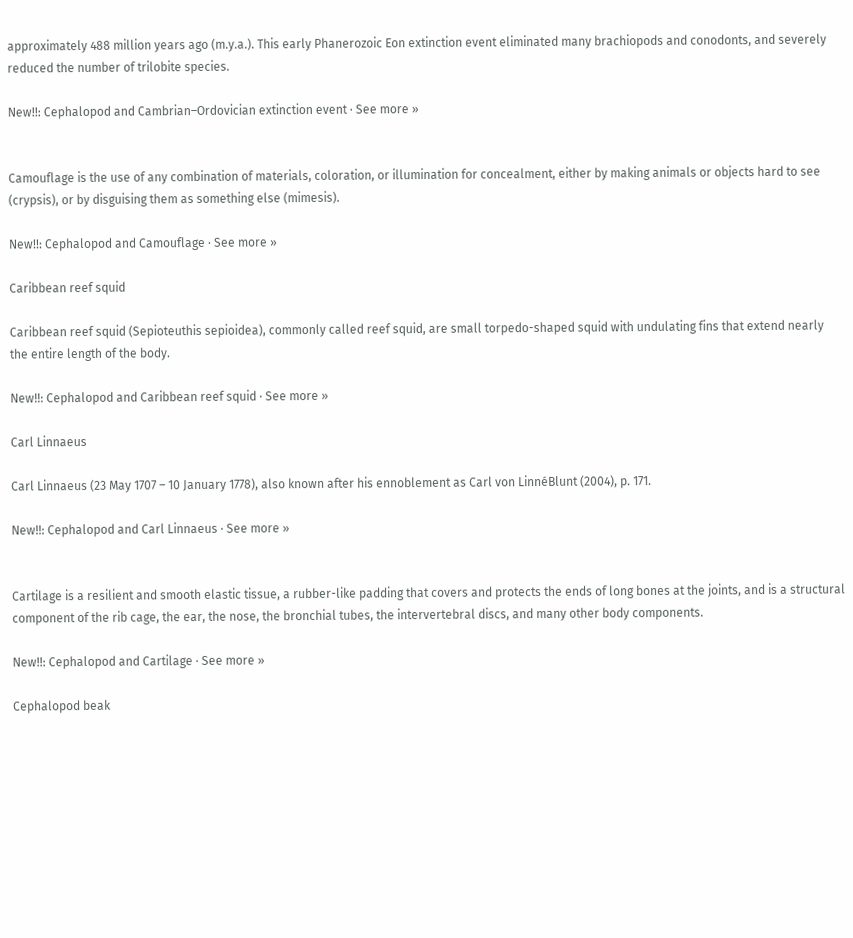approximately 488 million years ago (m.y.a.). This early Phanerozoic Eon extinction event eliminated many brachiopods and conodonts, and severely reduced the number of trilobite species.

New!!: Cephalopod and Cambrian–Ordovician extinction event · See more »


Camouflage is the use of any combination of materials, coloration, or illumination for concealment, either by making animals or objects hard to see (crypsis), or by disguising them as something else (mimesis).

New!!: Cephalopod and Camouflage · See more »

Caribbean reef squid

Caribbean reef squid (Sepioteuthis sepioidea), commonly called reef squid, are small torpedo-shaped squid with undulating fins that extend nearly the entire length of the body.

New!!: Cephalopod and Caribbean reef squid · See more »

Carl Linnaeus

Carl Linnaeus (23 May 1707 – 10 January 1778), also known after his ennoblement as Carl von LinnéBlunt (2004), p. 171.

New!!: Cephalopod and Carl Linnaeus · See more »


Cartilage is a resilient and smooth elastic tissue, a rubber-like padding that covers and protects the ends of long bones at the joints, and is a structural component of the rib cage, the ear, the nose, the bronchial tubes, the intervertebral discs, and many other body components.

New!!: Cephalopod and Cartilage · See more »

Cephalopod beak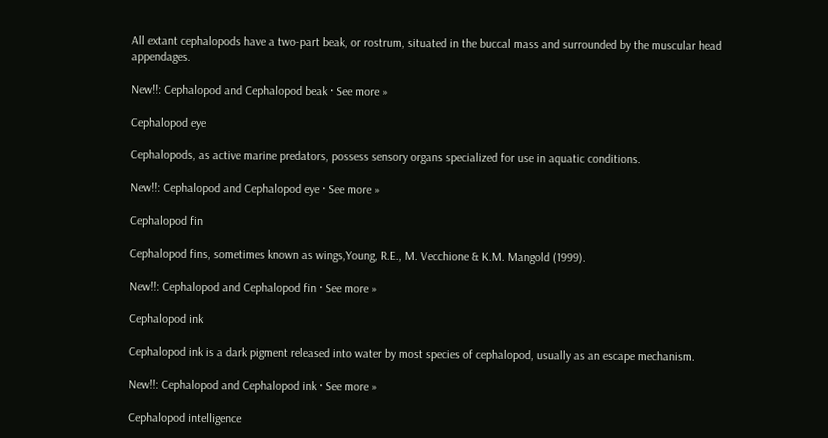All extant cephalopods have a two-part beak, or rostrum, situated in the buccal mass and surrounded by the muscular head appendages.

New!!: Cephalopod and Cephalopod beak · See more »

Cephalopod eye

Cephalopods, as active marine predators, possess sensory organs specialized for use in aquatic conditions.

New!!: Cephalopod and Cephalopod eye · See more »

Cephalopod fin

Cephalopod fins, sometimes known as wings,Young, R.E., M. Vecchione & K.M. Mangold (1999).

New!!: Cephalopod and Cephalopod fin · See more »

Cephalopod ink

Cephalopod ink is a dark pigment released into water by most species of cephalopod, usually as an escape mechanism.

New!!: Cephalopod and Cephalopod ink · See more »

Cephalopod intelligence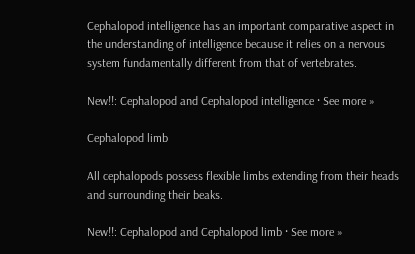Cephalopod intelligence has an important comparative aspect in the understanding of intelligence because it relies on a nervous system fundamentally different from that of vertebrates.

New!!: Cephalopod and Cephalopod intelligence · See more »

Cephalopod limb

All cephalopods possess flexible limbs extending from their heads and surrounding their beaks.

New!!: Cephalopod and Cephalopod limb · See more »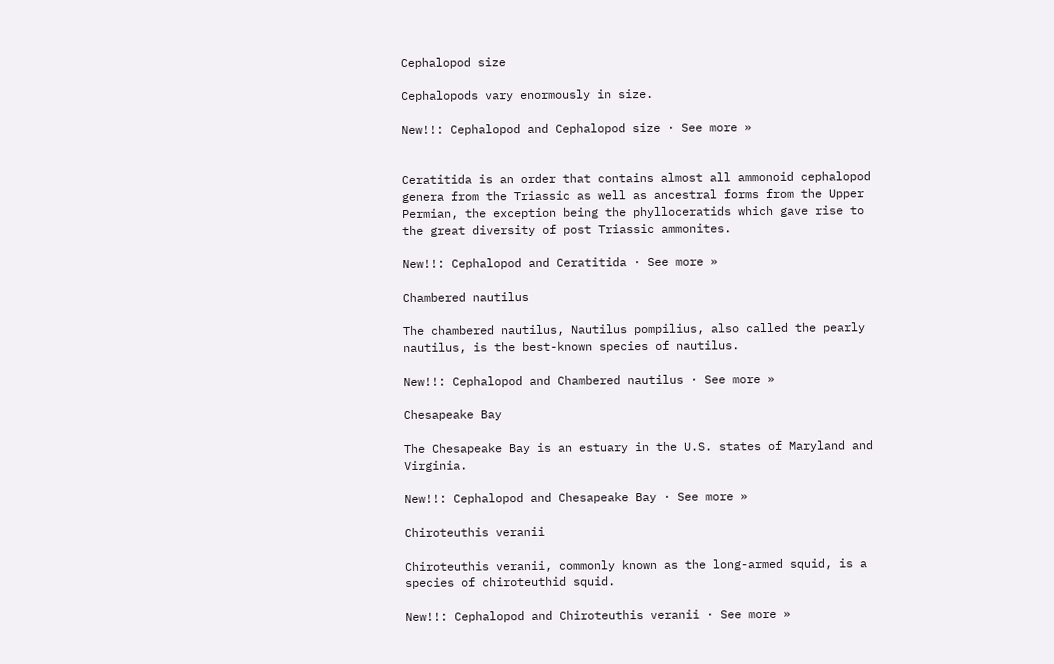Cephalopod size

Cephalopods vary enormously in size.

New!!: Cephalopod and Cephalopod size · See more »


Ceratitida is an order that contains almost all ammonoid cephalopod genera from the Triassic as well as ancestral forms from the Upper Permian, the exception being the phylloceratids which gave rise to the great diversity of post Triassic ammonites.

New!!: Cephalopod and Ceratitida · See more »

Chambered nautilus

The chambered nautilus, Nautilus pompilius, also called the pearly nautilus, is the best-known species of nautilus.

New!!: Cephalopod and Chambered nautilus · See more »

Chesapeake Bay

The Chesapeake Bay is an estuary in the U.S. states of Maryland and Virginia.

New!!: Cephalopod and Chesapeake Bay · See more »

Chiroteuthis veranii

Chiroteuthis veranii, commonly known as the long-armed squid, is a species of chiroteuthid squid.

New!!: Cephalopod and Chiroteuthis veranii · See more »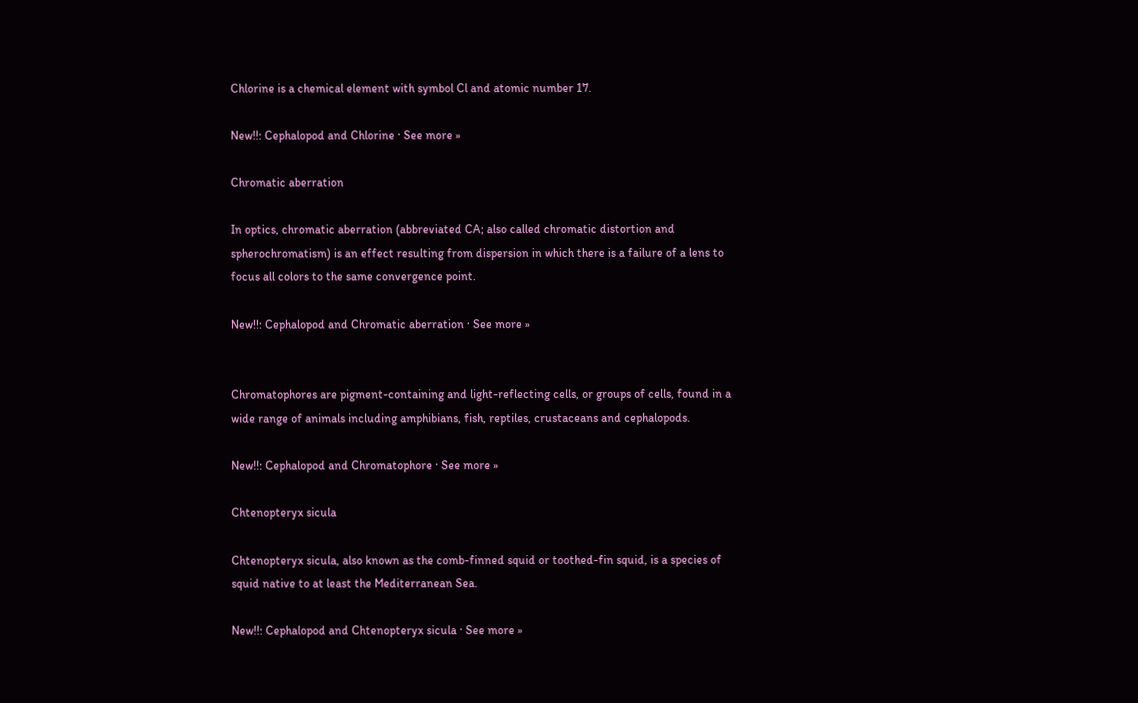Chlorine is a chemical element with symbol Cl and atomic number 17.

New!!: Cephalopod and Chlorine · See more »

Chromatic aberration

In optics, chromatic aberration (abbreviated CA; also called chromatic distortion and spherochromatism) is an effect resulting from dispersion in which there is a failure of a lens to focus all colors to the same convergence point.

New!!: Cephalopod and Chromatic aberration · See more »


Chromatophores are pigment-containing and light-reflecting cells, or groups of cells, found in a wide range of animals including amphibians, fish, reptiles, crustaceans and cephalopods.

New!!: Cephalopod and Chromatophore · See more »

Chtenopteryx sicula

Chtenopteryx sicula, also known as the comb-finned squid or toothed-fin squid, is a species of squid native to at least the Mediterranean Sea.

New!!: Cephalopod and Chtenopteryx sicula · See more »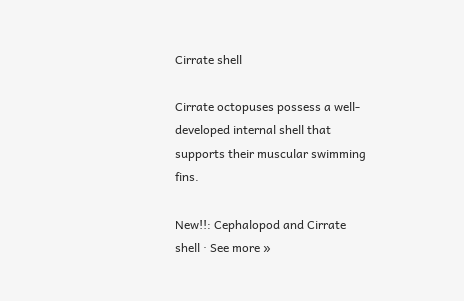Cirrate shell

Cirrate octopuses possess a well-developed internal shell that supports their muscular swimming fins.

New!!: Cephalopod and Cirrate shell · See more »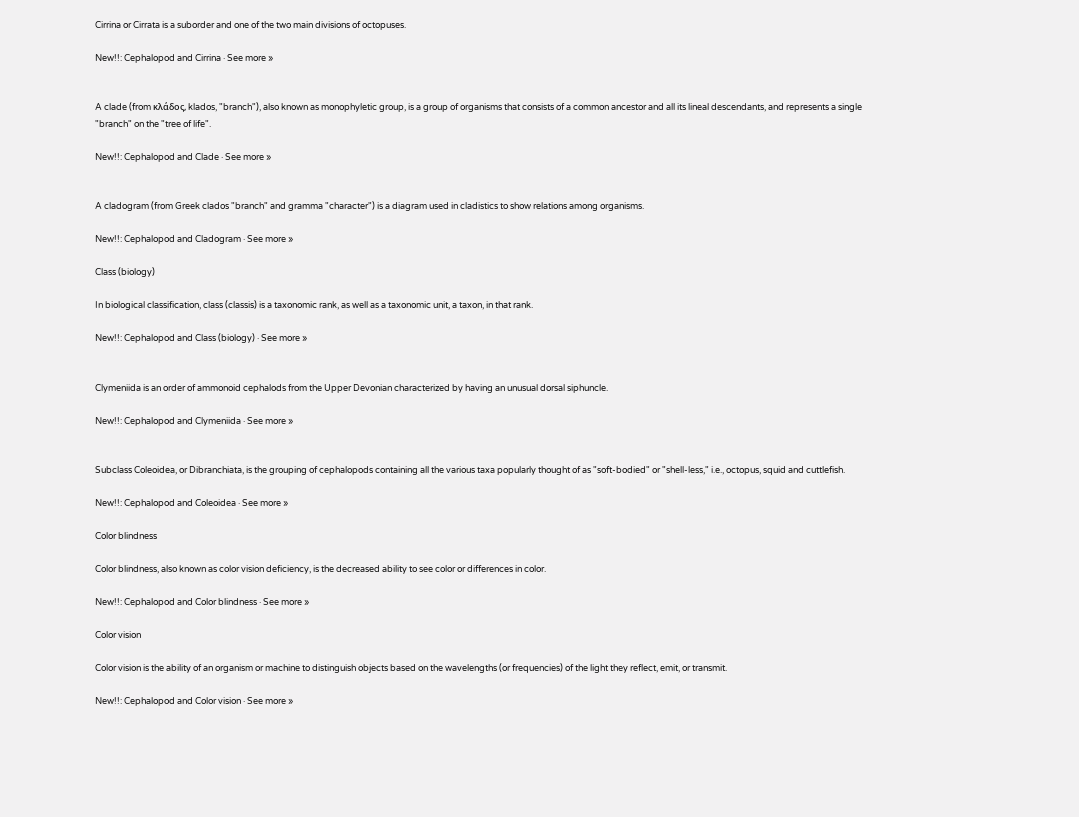Cirrina or Cirrata is a suborder and one of the two main divisions of octopuses.

New!!: Cephalopod and Cirrina · See more »


A clade (from κλάδος, klados, "branch"), also known as monophyletic group, is a group of organisms that consists of a common ancestor and all its lineal descendants, and represents a single "branch" on the "tree of life".

New!!: Cephalopod and Clade · See more »


A cladogram (from Greek clados "branch" and gramma "character") is a diagram used in cladistics to show relations among organisms.

New!!: Cephalopod and Cladogram · See more »

Class (biology)

In biological classification, class (classis) is a taxonomic rank, as well as a taxonomic unit, a taxon, in that rank.

New!!: Cephalopod and Class (biology) · See more »


Clymeniida is an order of ammonoid cephalods from the Upper Devonian characterized by having an unusual dorsal siphuncle.

New!!: Cephalopod and Clymeniida · See more »


Subclass Coleoidea, or Dibranchiata, is the grouping of cephalopods containing all the various taxa popularly thought of as "soft-bodied" or "shell-less," i.e., octopus, squid and cuttlefish.

New!!: Cephalopod and Coleoidea · See more »

Color blindness

Color blindness, also known as color vision deficiency, is the decreased ability to see color or differences in color.

New!!: Cephalopod and Color blindness · See more »

Color vision

Color vision is the ability of an organism or machine to distinguish objects based on the wavelengths (or frequencies) of the light they reflect, emit, or transmit.

New!!: Cephalopod and Color vision · See more »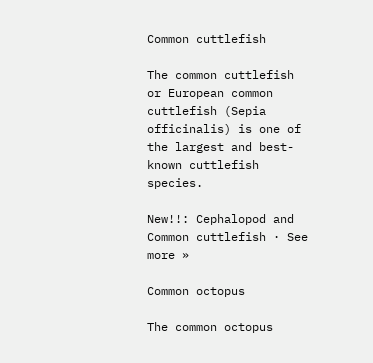Common cuttlefish

The common cuttlefish or European common cuttlefish (Sepia officinalis) is one of the largest and best-known cuttlefish species.

New!!: Cephalopod and Common cuttlefish · See more »

Common octopus

The common octopus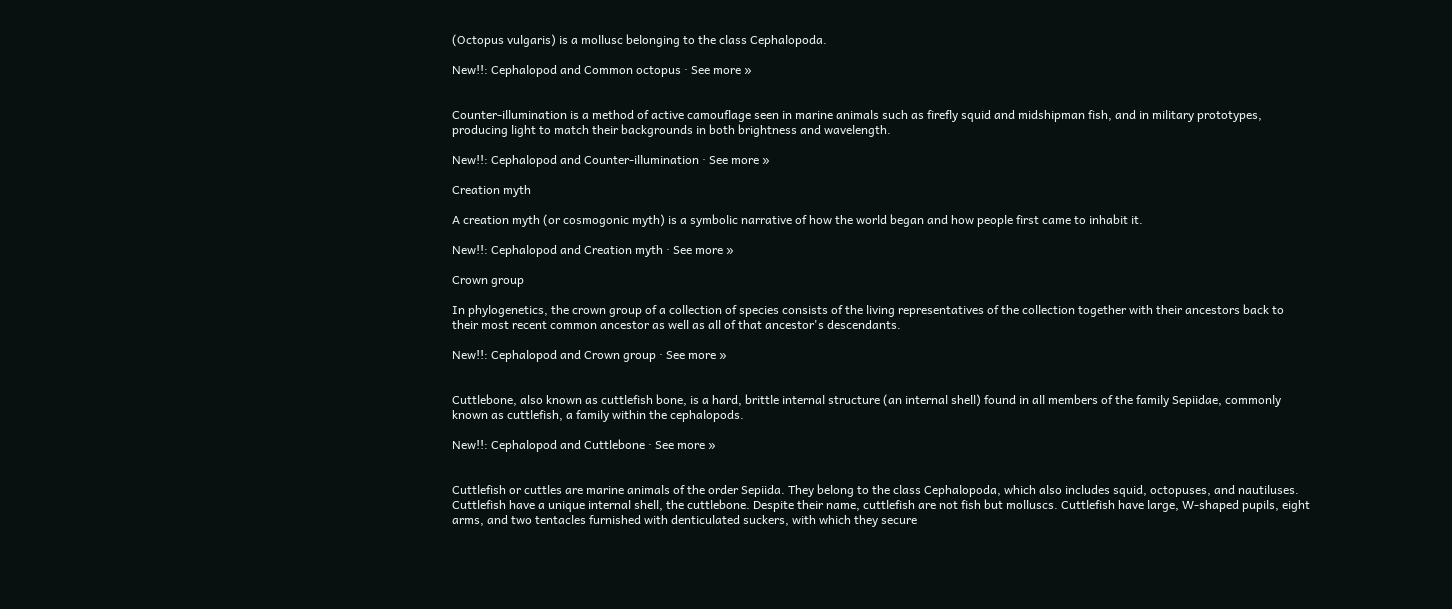(Octopus vulgaris) is a mollusc belonging to the class Cephalopoda.

New!!: Cephalopod and Common octopus · See more »


Counter-illumination is a method of active camouflage seen in marine animals such as firefly squid and midshipman fish, and in military prototypes, producing light to match their backgrounds in both brightness and wavelength.

New!!: Cephalopod and Counter-illumination · See more »

Creation myth

A creation myth (or cosmogonic myth) is a symbolic narrative of how the world began and how people first came to inhabit it.

New!!: Cephalopod and Creation myth · See more »

Crown group

In phylogenetics, the crown group of a collection of species consists of the living representatives of the collection together with their ancestors back to their most recent common ancestor as well as all of that ancestor's descendants.

New!!: Cephalopod and Crown group · See more »


Cuttlebone, also known as cuttlefish bone, is a hard, brittle internal structure (an internal shell) found in all members of the family Sepiidae, commonly known as cuttlefish, a family within the cephalopods.

New!!: Cephalopod and Cuttlebone · See more »


Cuttlefish or cuttles are marine animals of the order Sepiida. They belong to the class Cephalopoda, which also includes squid, octopuses, and nautiluses. Cuttlefish have a unique internal shell, the cuttlebone. Despite their name, cuttlefish are not fish but molluscs. Cuttlefish have large, W-shaped pupils, eight arms, and two tentacles furnished with denticulated suckers, with which they secure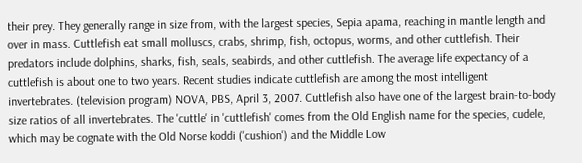their prey. They generally range in size from, with the largest species, Sepia apama, reaching in mantle length and over in mass. Cuttlefish eat small molluscs, crabs, shrimp, fish, octopus, worms, and other cuttlefish. Their predators include dolphins, sharks, fish, seals, seabirds, and other cuttlefish. The average life expectancy of a cuttlefish is about one to two years. Recent studies indicate cuttlefish are among the most intelligent invertebrates. (television program) NOVA, PBS, April 3, 2007. Cuttlefish also have one of the largest brain-to-body size ratios of all invertebrates. The 'cuttle' in 'cuttlefish' comes from the Old English name for the species, cudele, which may be cognate with the Old Norse koddi ('cushion') and the Middle Low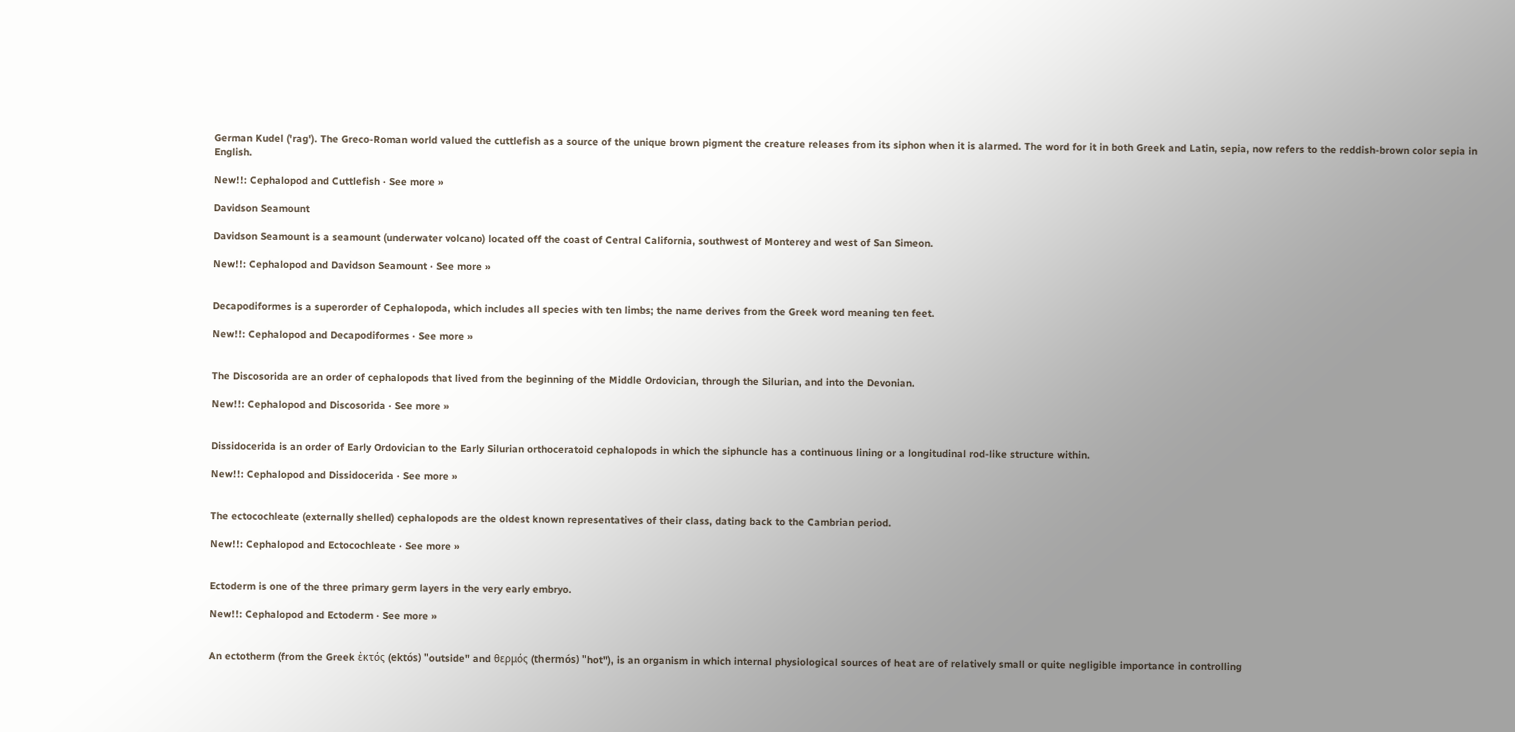German Kudel ('rag'). The Greco-Roman world valued the cuttlefish as a source of the unique brown pigment the creature releases from its siphon when it is alarmed. The word for it in both Greek and Latin, sepia, now refers to the reddish-brown color sepia in English.

New!!: Cephalopod and Cuttlefish · See more »

Davidson Seamount

Davidson Seamount is a seamount (underwater volcano) located off the coast of Central California, southwest of Monterey and west of San Simeon.

New!!: Cephalopod and Davidson Seamount · See more »


Decapodiformes is a superorder of Cephalopoda, which includes all species with ten limbs; the name derives from the Greek word meaning ten feet.

New!!: Cephalopod and Decapodiformes · See more »


The Discosorida are an order of cephalopods that lived from the beginning of the Middle Ordovician, through the Silurian, and into the Devonian.

New!!: Cephalopod and Discosorida · See more »


Dissidocerida is an order of Early Ordovician to the Early Silurian orthoceratoid cephalopods in which the siphuncle has a continuous lining or a longitudinal rod-like structure within.

New!!: Cephalopod and Dissidocerida · See more »


The ectocochleate (externally shelled) cephalopods are the oldest known representatives of their class, dating back to the Cambrian period.

New!!: Cephalopod and Ectocochleate · See more »


Ectoderm is one of the three primary germ layers in the very early embryo.

New!!: Cephalopod and Ectoderm · See more »


An ectotherm (from the Greek ἐκτός (ektós) "outside" and θερμός (thermós) "hot"), is an organism in which internal physiological sources of heat are of relatively small or quite negligible importance in controlling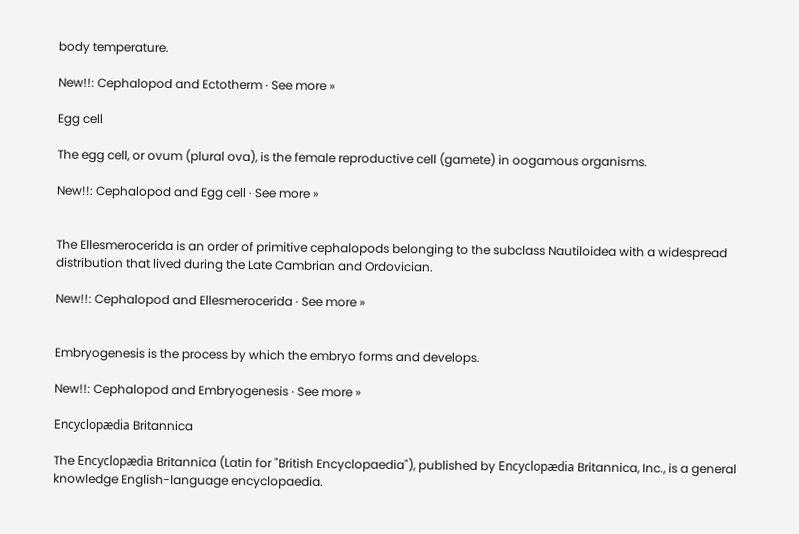body temperature.

New!!: Cephalopod and Ectotherm · See more »

Egg cell

The egg cell, or ovum (plural ova), is the female reproductive cell (gamete) in oogamous organisms.

New!!: Cephalopod and Egg cell · See more »


The Ellesmerocerida is an order of primitive cephalopods belonging to the subclass Nautiloidea with a widespread distribution that lived during the Late Cambrian and Ordovician.

New!!: Cephalopod and Ellesmerocerida · See more »


Embryogenesis is the process by which the embryo forms and develops.

New!!: Cephalopod and Embryogenesis · See more »

Encyclopædia Britannica

The Encyclopædia Britannica (Latin for "British Encyclopaedia"), published by Encyclopædia Britannica, Inc., is a general knowledge English-language encyclopaedia.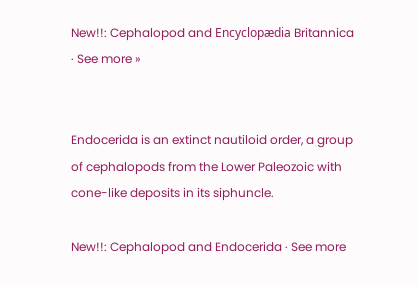New!!: Cephalopod and Encyclopædia Britannica · See more »


Endocerida is an extinct nautiloid order, a group of cephalopods from the Lower Paleozoic with cone-like deposits in its siphuncle.

New!!: Cephalopod and Endocerida · See more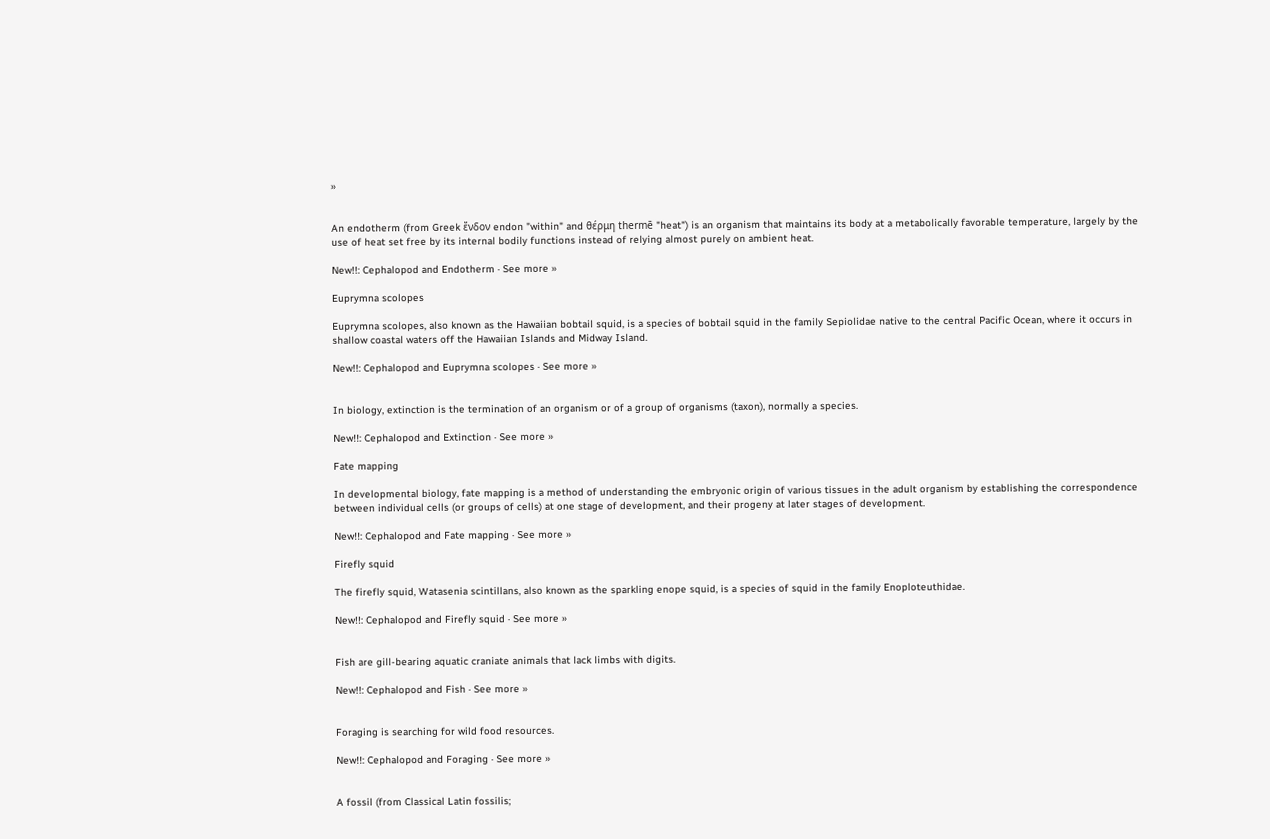»


An endotherm (from Greek ἔνδον endon "within" and θέρμη thermē "heat") is an organism that maintains its body at a metabolically favorable temperature, largely by the use of heat set free by its internal bodily functions instead of relying almost purely on ambient heat.

New!!: Cephalopod and Endotherm · See more »

Euprymna scolopes

Euprymna scolopes, also known as the Hawaiian bobtail squid, is a species of bobtail squid in the family Sepiolidae native to the central Pacific Ocean, where it occurs in shallow coastal waters off the Hawaiian Islands and Midway Island.

New!!: Cephalopod and Euprymna scolopes · See more »


In biology, extinction is the termination of an organism or of a group of organisms (taxon), normally a species.

New!!: Cephalopod and Extinction · See more »

Fate mapping

In developmental biology, fate mapping is a method of understanding the embryonic origin of various tissues in the adult organism by establishing the correspondence between individual cells (or groups of cells) at one stage of development, and their progeny at later stages of development.

New!!: Cephalopod and Fate mapping · See more »

Firefly squid

The firefly squid, Watasenia scintillans, also known as the sparkling enope squid, is a species of squid in the family Enoploteuthidae.

New!!: Cephalopod and Firefly squid · See more »


Fish are gill-bearing aquatic craniate animals that lack limbs with digits.

New!!: Cephalopod and Fish · See more »


Foraging is searching for wild food resources.

New!!: Cephalopod and Foraging · See more »


A fossil (from Classical Latin fossilis;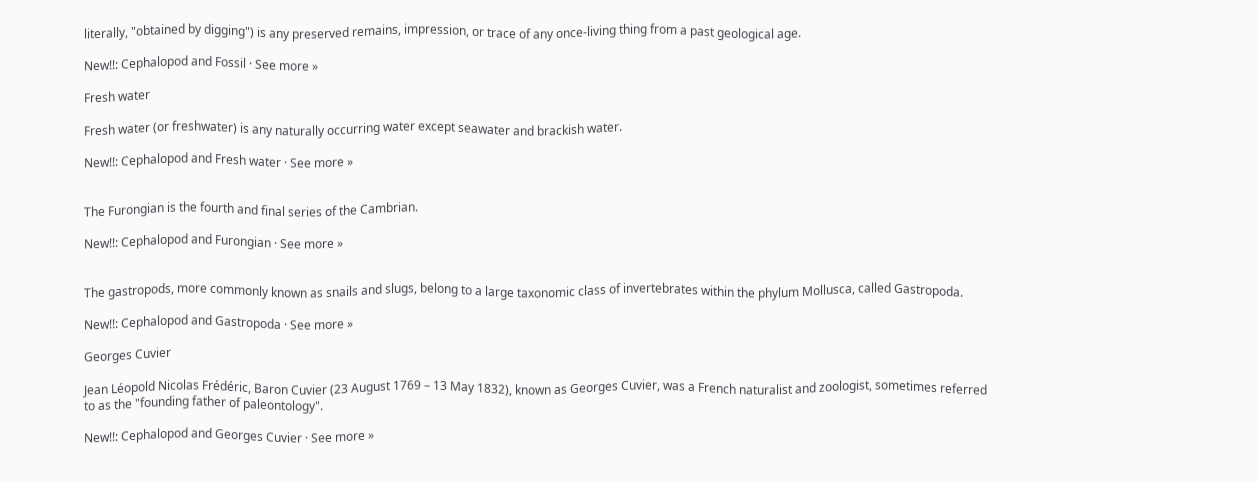literally, "obtained by digging") is any preserved remains, impression, or trace of any once-living thing from a past geological age.

New!!: Cephalopod and Fossil · See more »

Fresh water

Fresh water (or freshwater) is any naturally occurring water except seawater and brackish water.

New!!: Cephalopod and Fresh water · See more »


The Furongian is the fourth and final series of the Cambrian.

New!!: Cephalopod and Furongian · See more »


The gastropods, more commonly known as snails and slugs, belong to a large taxonomic class of invertebrates within the phylum Mollusca, called Gastropoda.

New!!: Cephalopod and Gastropoda · See more »

Georges Cuvier

Jean Léopold Nicolas Frédéric, Baron Cuvier (23 August 1769 – 13 May 1832), known as Georges Cuvier, was a French naturalist and zoologist, sometimes referred to as the "founding father of paleontology".

New!!: Cephalopod and Georges Cuvier · See more »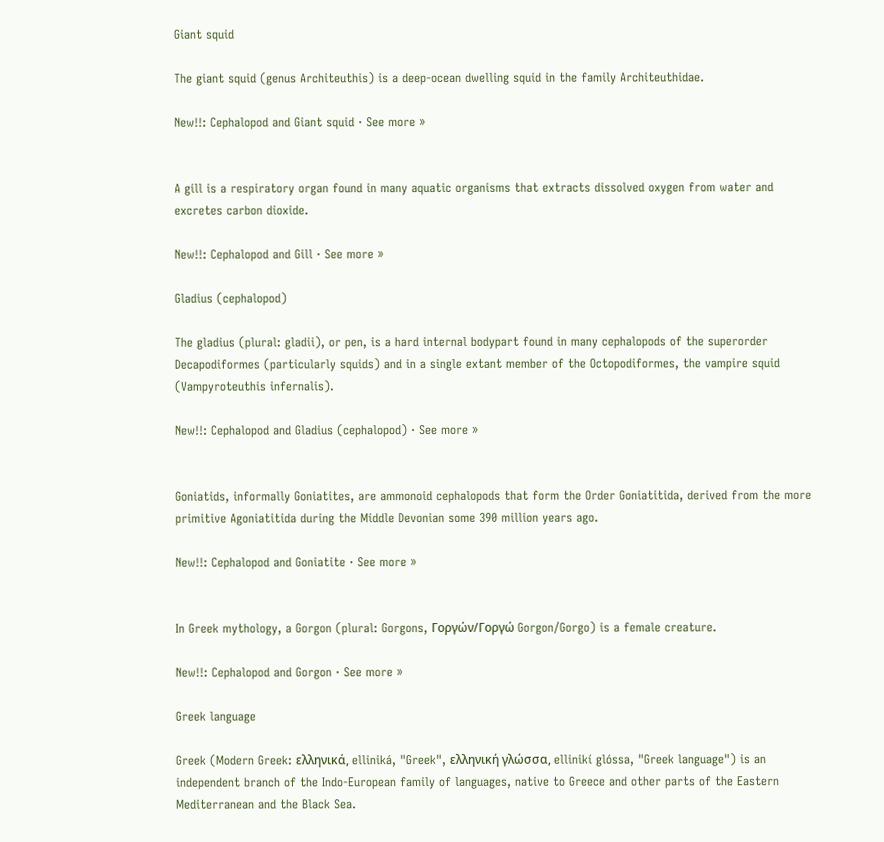Giant squid

The giant squid (genus Architeuthis) is a deep-ocean dwelling squid in the family Architeuthidae.

New!!: Cephalopod and Giant squid · See more »


A gill is a respiratory organ found in many aquatic organisms that extracts dissolved oxygen from water and excretes carbon dioxide.

New!!: Cephalopod and Gill · See more »

Gladius (cephalopod)

The gladius (plural: gladii), or pen, is a hard internal bodypart found in many cephalopods of the superorder Decapodiformes (particularly squids) and in a single extant member of the Octopodiformes, the vampire squid (Vampyroteuthis infernalis).

New!!: Cephalopod and Gladius (cephalopod) · See more »


Goniatids, informally Goniatites, are ammonoid cephalopods that form the Order Goniatitida, derived from the more primitive Agoniatitida during the Middle Devonian some 390 million years ago.

New!!: Cephalopod and Goniatite · See more »


In Greek mythology, a Gorgon (plural: Gorgons, Γοργών/Γοργώ Gorgon/Gorgo) is a female creature.

New!!: Cephalopod and Gorgon · See more »

Greek language

Greek (Modern Greek: ελληνικά, elliniká, "Greek", ελληνική γλώσσα, ellinikí glóssa, "Greek language") is an independent branch of the Indo-European family of languages, native to Greece and other parts of the Eastern Mediterranean and the Black Sea.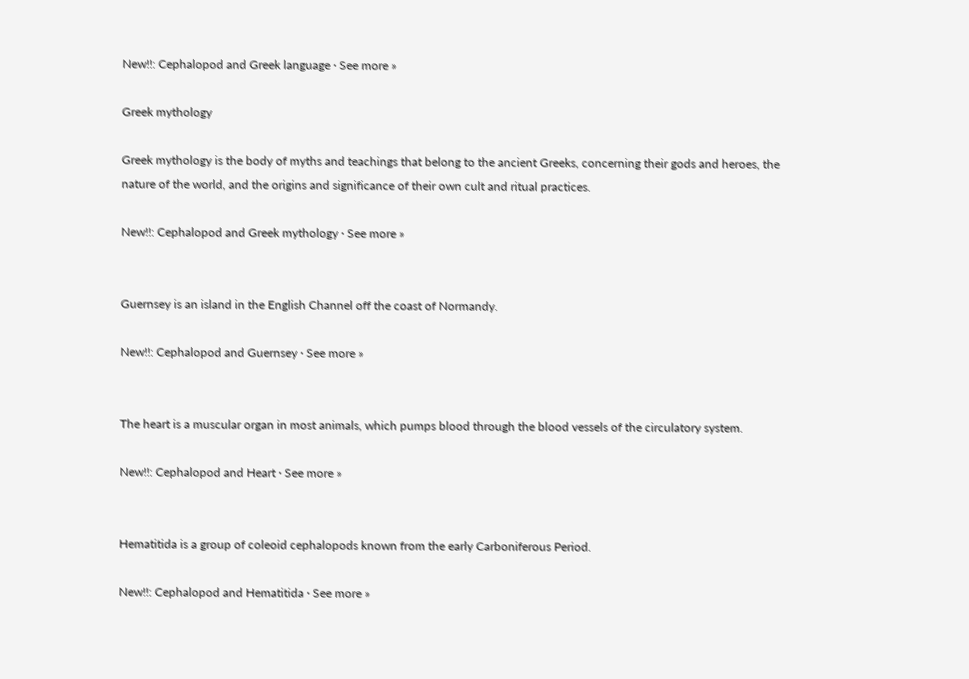New!!: Cephalopod and Greek language · See more »

Greek mythology

Greek mythology is the body of myths and teachings that belong to the ancient Greeks, concerning their gods and heroes, the nature of the world, and the origins and significance of their own cult and ritual practices.

New!!: Cephalopod and Greek mythology · See more »


Guernsey is an island in the English Channel off the coast of Normandy.

New!!: Cephalopod and Guernsey · See more »


The heart is a muscular organ in most animals, which pumps blood through the blood vessels of the circulatory system.

New!!: Cephalopod and Heart · See more »


Hematitida is a group of coleoid cephalopods known from the early Carboniferous Period.

New!!: Cephalopod and Hematitida · See more »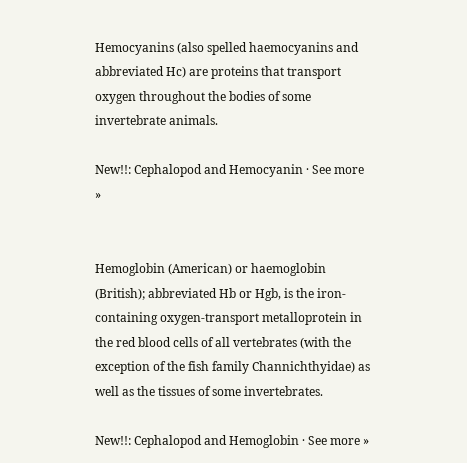Hemocyanins (also spelled haemocyanins and abbreviated Hc) are proteins that transport oxygen throughout the bodies of some invertebrate animals.

New!!: Cephalopod and Hemocyanin · See more »


Hemoglobin (American) or haemoglobin (British); abbreviated Hb or Hgb, is the iron-containing oxygen-transport metalloprotein in the red blood cells of all vertebrates (with the exception of the fish family Channichthyidae) as well as the tissues of some invertebrates.

New!!: Cephalopod and Hemoglobin · See more »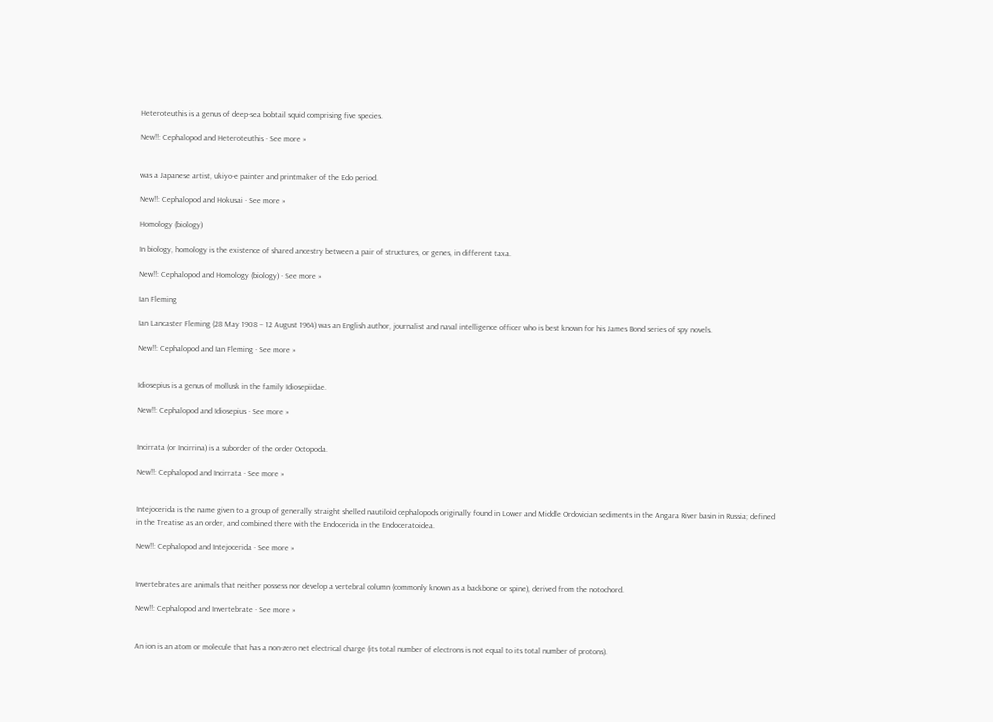Heteroteuthis is a genus of deep-sea bobtail squid comprising five species.

New!!: Cephalopod and Heteroteuthis · See more »


was a Japanese artist, ukiyo-e painter and printmaker of the Edo period.

New!!: Cephalopod and Hokusai · See more »

Homology (biology)

In biology, homology is the existence of shared ancestry between a pair of structures, or genes, in different taxa.

New!!: Cephalopod and Homology (biology) · See more »

Ian Fleming

Ian Lancaster Fleming (28 May 1908 – 12 August 1964) was an English author, journalist and naval intelligence officer who is best known for his James Bond series of spy novels.

New!!: Cephalopod and Ian Fleming · See more »


Idiosepius is a genus of mollusk in the family Idiosepiidae.

New!!: Cephalopod and Idiosepius · See more »


Incirrata (or Incirrina) is a suborder of the order Octopoda.

New!!: Cephalopod and Incirrata · See more »


Intejocerida is the name given to a group of generally straight shelled nautiloid cephalopods originally found in Lower and Middle Ordovician sediments in the Angara River basin in Russia; defined in the Treatise as an order, and combined there with the Endocerida in the Endoceratoidea.

New!!: Cephalopod and Intejocerida · See more »


Invertebrates are animals that neither possess nor develop a vertebral column (commonly known as a backbone or spine), derived from the notochord.

New!!: Cephalopod and Invertebrate · See more »


An ion is an atom or molecule that has a non-zero net electrical charge (its total number of electrons is not equal to its total number of protons).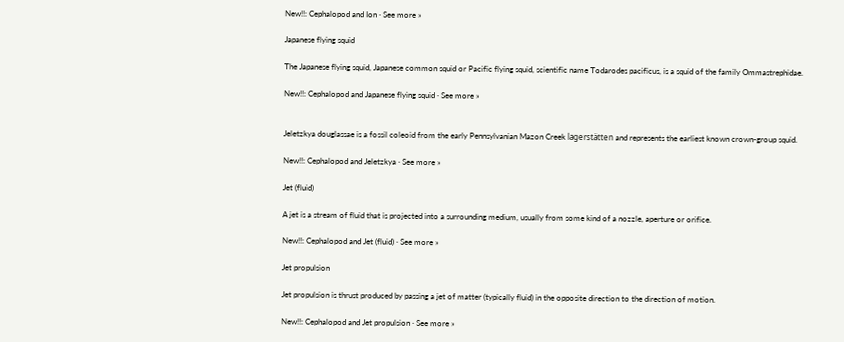New!!: Cephalopod and Ion · See more »

Japanese flying squid

The Japanese flying squid, Japanese common squid or Pacific flying squid, scientific name Todarodes pacificus, is a squid of the family Ommastrephidae.

New!!: Cephalopod and Japanese flying squid · See more »


Jeletzkya douglassae is a fossil coleoid from the early Pennsylvanian Mazon Creek lagerstätten and represents the earliest known crown-group squid.

New!!: Cephalopod and Jeletzkya · See more »

Jet (fluid)

A jet is a stream of fluid that is projected into a surrounding medium, usually from some kind of a nozzle, aperture or orifice.

New!!: Cephalopod and Jet (fluid) · See more »

Jet propulsion

Jet propulsion is thrust produced by passing a jet of matter (typically fluid) in the opposite direction to the direction of motion.

New!!: Cephalopod and Jet propulsion · See more »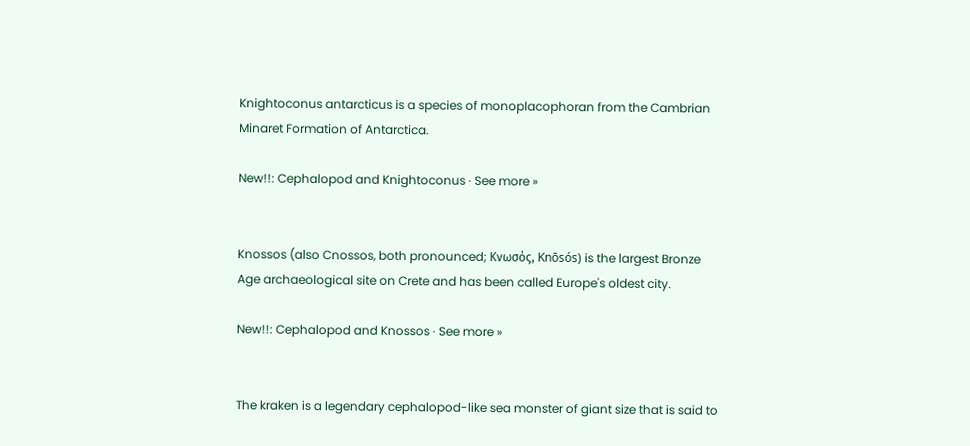Knightoconus antarcticus is a species of monoplacophoran from the Cambrian Minaret Formation of Antarctica.

New!!: Cephalopod and Knightoconus · See more »


Knossos (also Cnossos, both pronounced; Κνωσός, Knōsós) is the largest Bronze Age archaeological site on Crete and has been called Europe's oldest city.

New!!: Cephalopod and Knossos · See more »


The kraken is a legendary cephalopod-like sea monster of giant size that is said to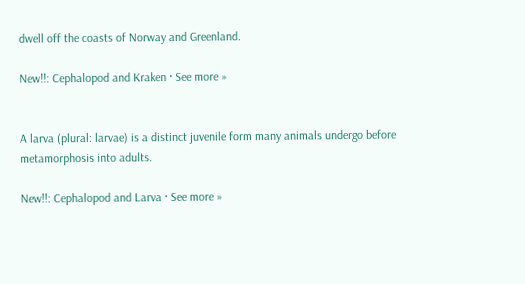dwell off the coasts of Norway and Greenland.

New!!: Cephalopod and Kraken · See more »


A larva (plural: larvae) is a distinct juvenile form many animals undergo before metamorphosis into adults.

New!!: Cephalopod and Larva · See more »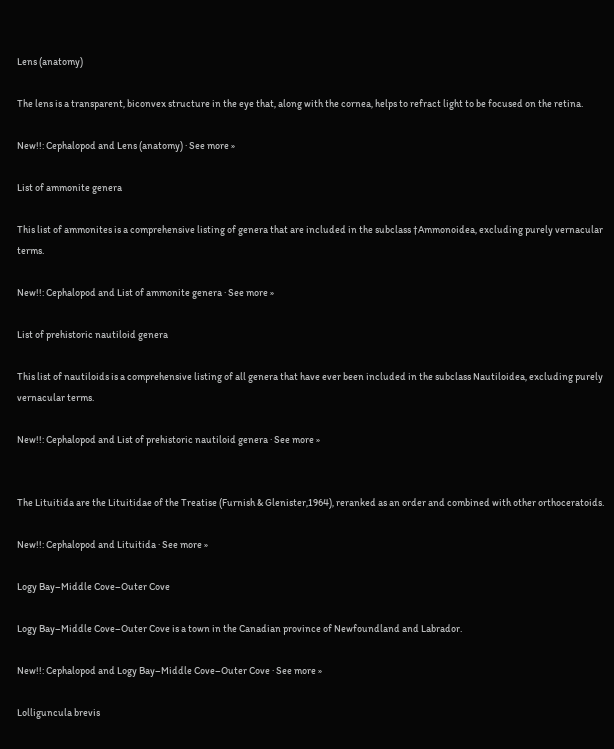Lens (anatomy)

The lens is a transparent, biconvex structure in the eye that, along with the cornea, helps to refract light to be focused on the retina.

New!!: Cephalopod and Lens (anatomy) · See more »

List of ammonite genera

This list of ammonites is a comprehensive listing of genera that are included in the subclass †Ammonoidea, excluding purely vernacular terms.

New!!: Cephalopod and List of ammonite genera · See more »

List of prehistoric nautiloid genera

This list of nautiloids is a comprehensive listing of all genera that have ever been included in the subclass Nautiloidea, excluding purely vernacular terms.

New!!: Cephalopod and List of prehistoric nautiloid genera · See more »


The Lituitida are the Lituitidae of the Treatise (Furnish & Glenister,1964), reranked as an order and combined with other orthoceratoids.

New!!: Cephalopod and Lituitida · See more »

Logy Bay–Middle Cove–Outer Cove

Logy Bay–Middle Cove–Outer Cove is a town in the Canadian province of Newfoundland and Labrador.

New!!: Cephalopod and Logy Bay–Middle Cove–Outer Cove · See more »

Lolliguncula brevis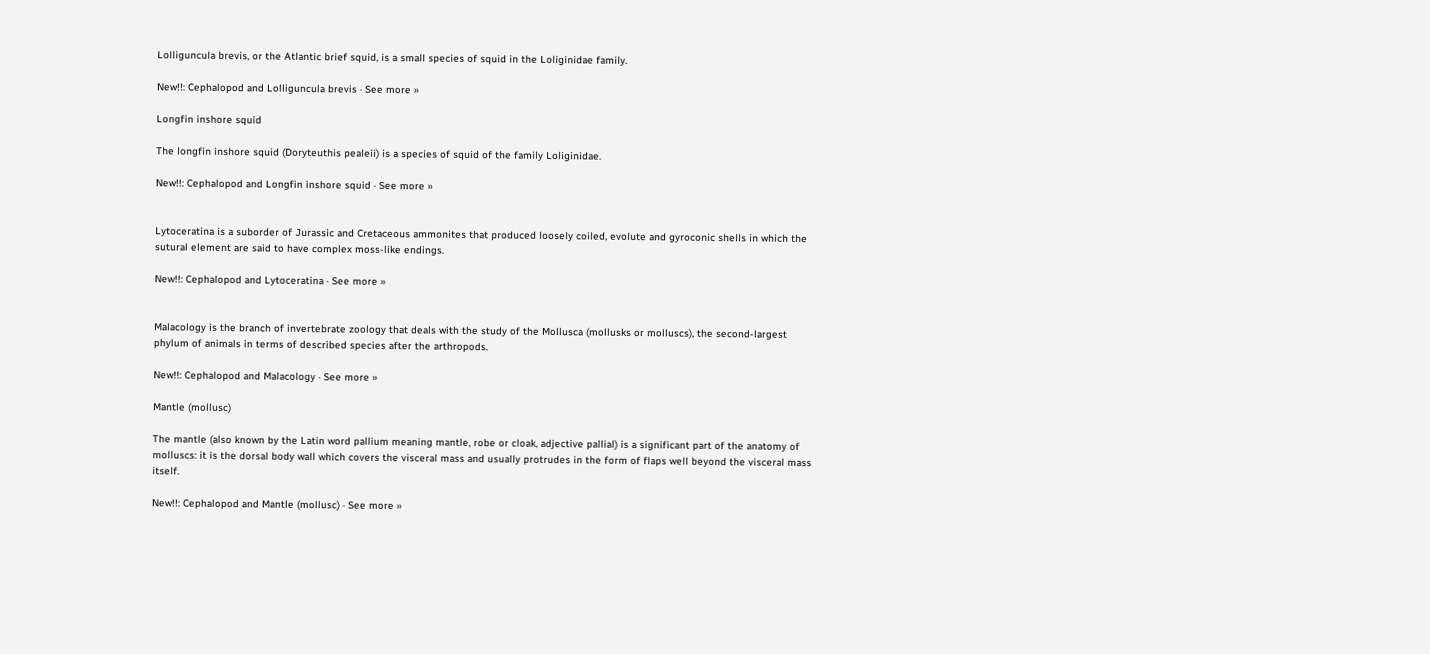Lolliguncula brevis, or the Atlantic brief squid, is a small species of squid in the Loliginidae family.

New!!: Cephalopod and Lolliguncula brevis · See more »

Longfin inshore squid

The longfin inshore squid (Doryteuthis pealeii) is a species of squid of the family Loliginidae.

New!!: Cephalopod and Longfin inshore squid · See more »


Lytoceratina is a suborder of Jurassic and Cretaceous ammonites that produced loosely coiled, evolute and gyroconic shells in which the sutural element are said to have complex moss-like endings.

New!!: Cephalopod and Lytoceratina · See more »


Malacology is the branch of invertebrate zoology that deals with the study of the Mollusca (mollusks or molluscs), the second-largest phylum of animals in terms of described species after the arthropods.

New!!: Cephalopod and Malacology · See more »

Mantle (mollusc)

The mantle (also known by the Latin word pallium meaning mantle, robe or cloak, adjective pallial) is a significant part of the anatomy of molluscs: it is the dorsal body wall which covers the visceral mass and usually protrudes in the form of flaps well beyond the visceral mass itself.

New!!: Cephalopod and Mantle (mollusc) · See more »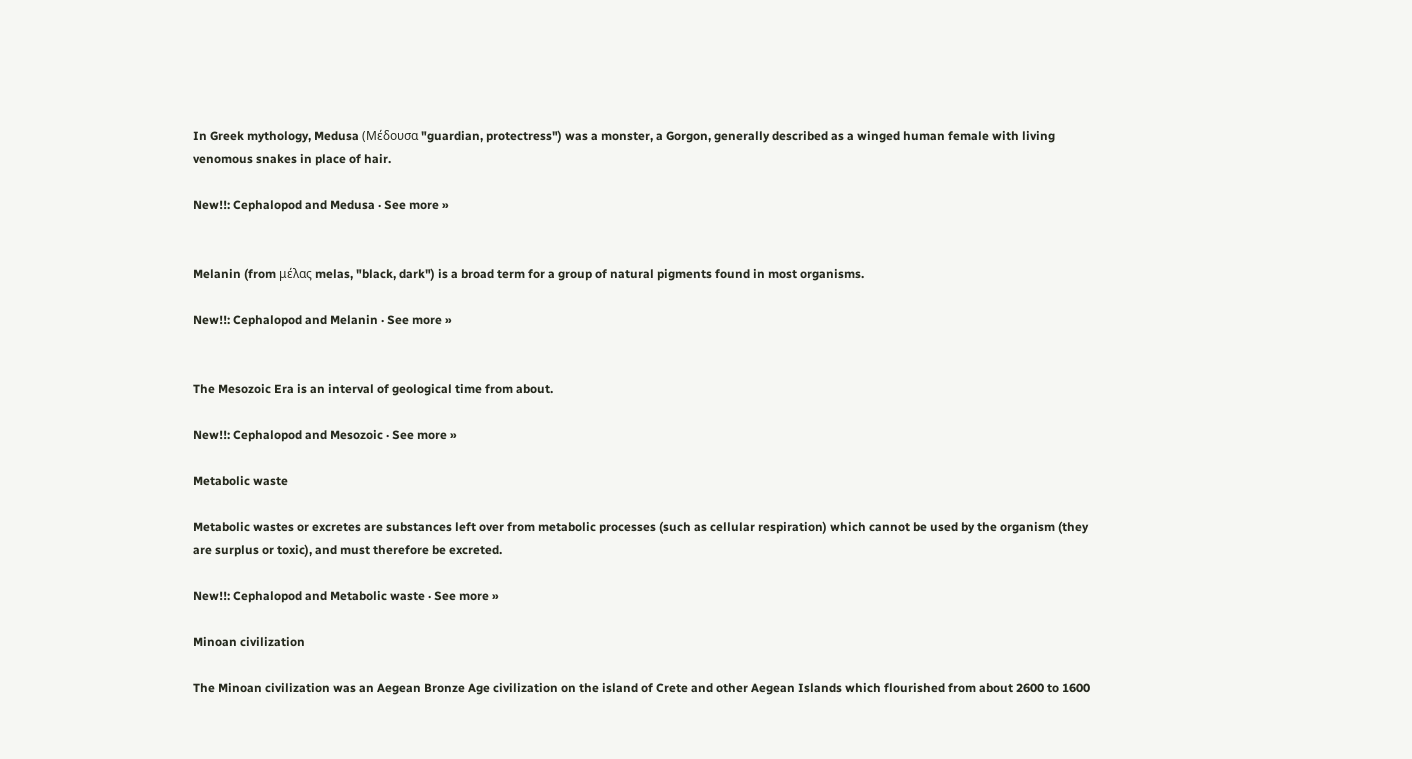In Greek mythology, Medusa (Μέδουσα "guardian, protectress") was a monster, a Gorgon, generally described as a winged human female with living venomous snakes in place of hair.

New!!: Cephalopod and Medusa · See more »


Melanin (from μέλας melas, "black, dark") is a broad term for a group of natural pigments found in most organisms.

New!!: Cephalopod and Melanin · See more »


The Mesozoic Era is an interval of geological time from about.

New!!: Cephalopod and Mesozoic · See more »

Metabolic waste

Metabolic wastes or excretes are substances left over from metabolic processes (such as cellular respiration) which cannot be used by the organism (they are surplus or toxic), and must therefore be excreted.

New!!: Cephalopod and Metabolic waste · See more »

Minoan civilization

The Minoan civilization was an Aegean Bronze Age civilization on the island of Crete and other Aegean Islands which flourished from about 2600 to 1600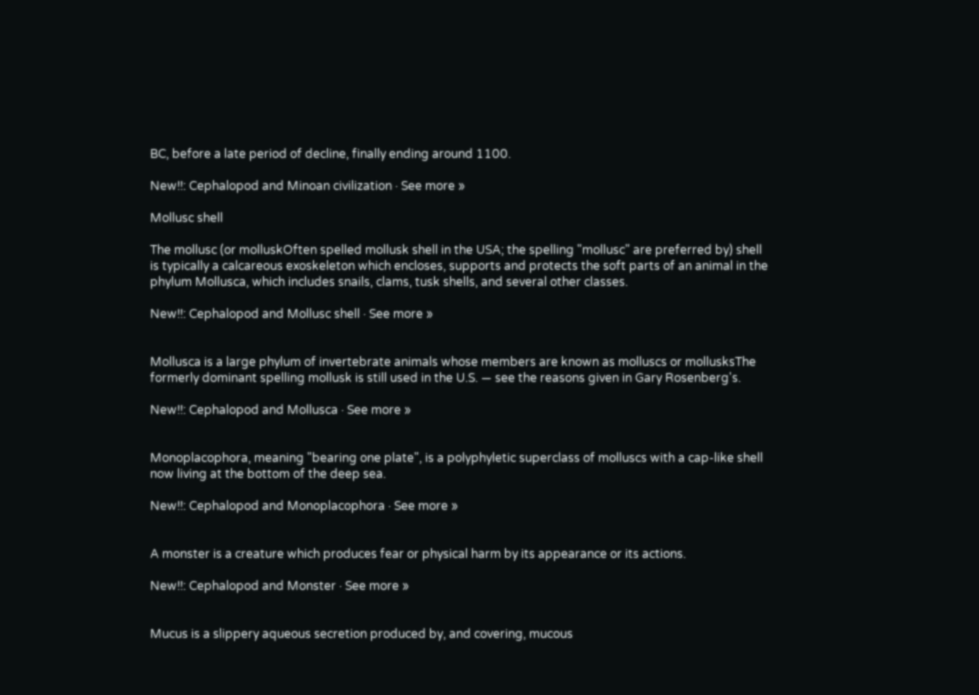BC, before a late period of decline, finally ending around 1100.

New!!: Cephalopod and Minoan civilization · See more »

Mollusc shell

The mollusc (or molluskOften spelled mollusk shell in the USA; the spelling "mollusc" are preferred by) shell is typically a calcareous exoskeleton which encloses, supports and protects the soft parts of an animal in the phylum Mollusca, which includes snails, clams, tusk shells, and several other classes.

New!!: Cephalopod and Mollusc shell · See more »


Mollusca is a large phylum of invertebrate animals whose members are known as molluscs or mollusksThe formerly dominant spelling mollusk is still used in the U.S. — see the reasons given in Gary Rosenberg's.

New!!: Cephalopod and Mollusca · See more »


Monoplacophora, meaning "bearing one plate", is a polyphyletic superclass of molluscs with a cap-like shell now living at the bottom of the deep sea.

New!!: Cephalopod and Monoplacophora · See more »


A monster is a creature which produces fear or physical harm by its appearance or its actions.

New!!: Cephalopod and Monster · See more »


Mucus is a slippery aqueous secretion produced by, and covering, mucous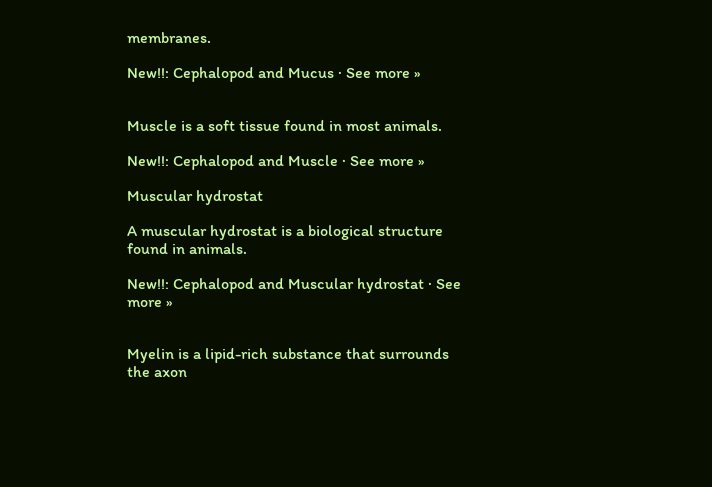membranes.

New!!: Cephalopod and Mucus · See more »


Muscle is a soft tissue found in most animals.

New!!: Cephalopod and Muscle · See more »

Muscular hydrostat

A muscular hydrostat is a biological structure found in animals.

New!!: Cephalopod and Muscular hydrostat · See more »


Myelin is a lipid-rich substance that surrounds the axon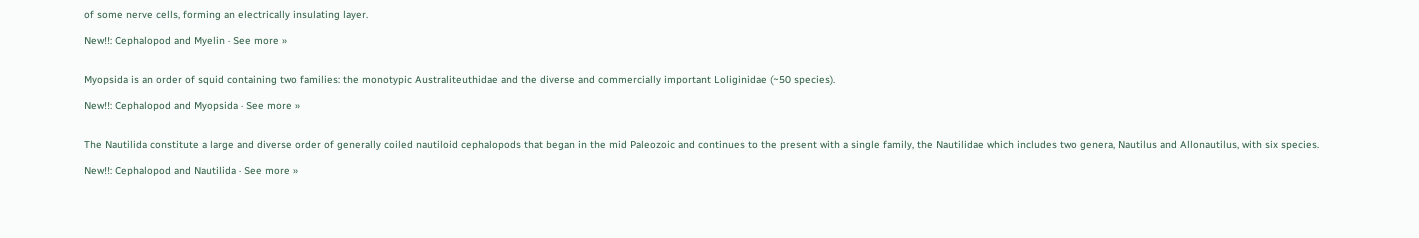of some nerve cells, forming an electrically insulating layer.

New!!: Cephalopod and Myelin · See more »


Myopsida is an order of squid containing two families: the monotypic Australiteuthidae and the diverse and commercially important Loliginidae (~50 species).

New!!: Cephalopod and Myopsida · See more »


The Nautilida constitute a large and diverse order of generally coiled nautiloid cephalopods that began in the mid Paleozoic and continues to the present with a single family, the Nautilidae which includes two genera, Nautilus and Allonautilus, with six species.

New!!: Cephalopod and Nautilida · See more »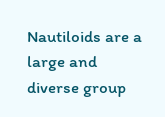Nautiloids are a large and diverse group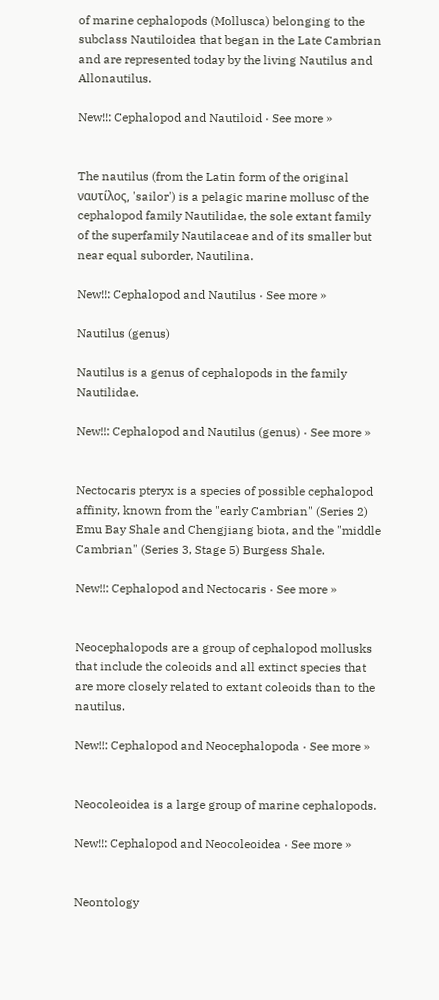of marine cephalopods (Mollusca) belonging to the subclass Nautiloidea that began in the Late Cambrian and are represented today by the living Nautilus and Allonautilus.

New!!: Cephalopod and Nautiloid · See more »


The nautilus (from the Latin form of the original ναυτίλος, 'sailor') is a pelagic marine mollusc of the cephalopod family Nautilidae, the sole extant family of the superfamily Nautilaceae and of its smaller but near equal suborder, Nautilina.

New!!: Cephalopod and Nautilus · See more »

Nautilus (genus)

Nautilus is a genus of cephalopods in the family Nautilidae.

New!!: Cephalopod and Nautilus (genus) · See more »


Nectocaris pteryx is a species of possible cephalopod affinity, known from the "early Cambrian" (Series 2) Emu Bay Shale and Chengjiang biota, and the "middle Cambrian" (Series 3, Stage 5) Burgess Shale.

New!!: Cephalopod and Nectocaris · See more »


Neocephalopods are a group of cephalopod mollusks that include the coleoids and all extinct species that are more closely related to extant coleoids than to the nautilus.

New!!: Cephalopod and Neocephalopoda · See more »


Neocoleoidea is a large group of marine cephalopods.

New!!: Cephalopod and Neocoleoidea · See more »


Neontology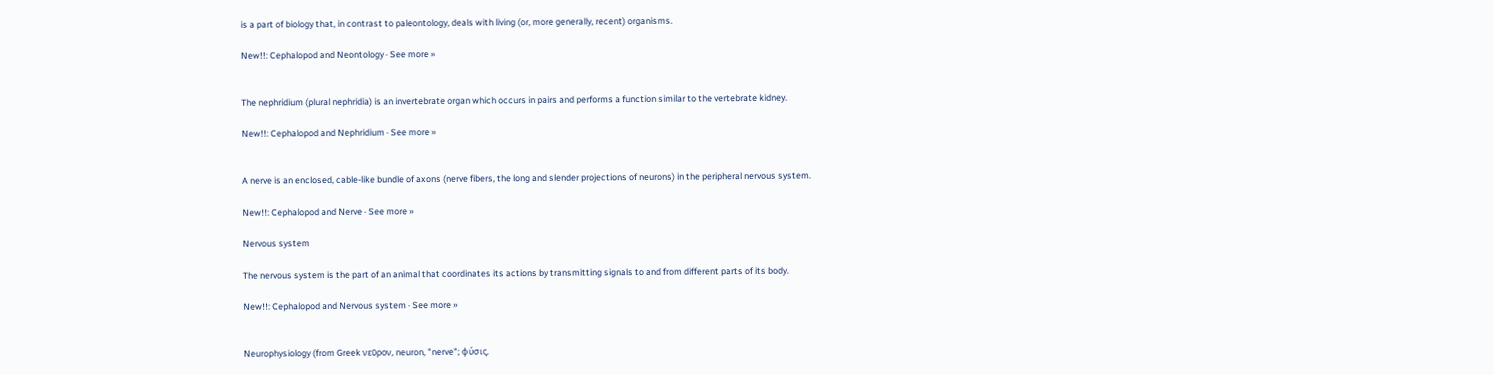is a part of biology that, in contrast to paleontology, deals with living (or, more generally, recent) organisms.

New!!: Cephalopod and Neontology · See more »


The nephridium (plural nephridia) is an invertebrate organ which occurs in pairs and performs a function similar to the vertebrate kidney.

New!!: Cephalopod and Nephridium · See more »


A nerve is an enclosed, cable-like bundle of axons (nerve fibers, the long and slender projections of neurons) in the peripheral nervous system.

New!!: Cephalopod and Nerve · See more »

Nervous system

The nervous system is the part of an animal that coordinates its actions by transmitting signals to and from different parts of its body.

New!!: Cephalopod and Nervous system · See more »


Neurophysiology (from Greek νεῦρον, neuron, "nerve"; φύσις,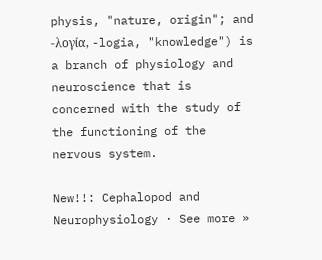physis, "nature, origin"; and -λογία, -logia, "knowledge") is a branch of physiology and neuroscience that is concerned with the study of the functioning of the nervous system.

New!!: Cephalopod and Neurophysiology · See more »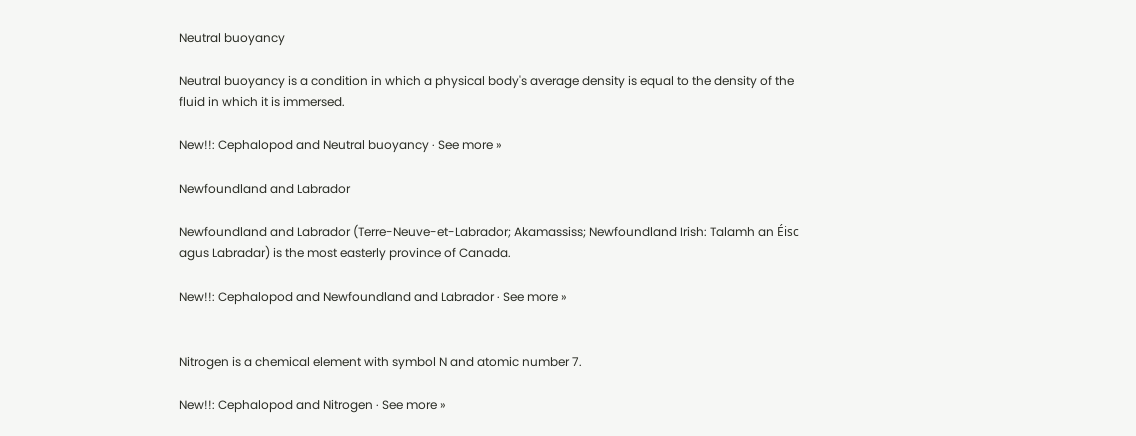Neutral buoyancy

Neutral buoyancy is a condition in which a physical body's average density is equal to the density of the fluid in which it is immersed.

New!!: Cephalopod and Neutral buoyancy · See more »

Newfoundland and Labrador

Newfoundland and Labrador (Terre-Neuve-et-Labrador; Akamassiss; Newfoundland Irish: Talamh an Éisc agus Labradar) is the most easterly province of Canada.

New!!: Cephalopod and Newfoundland and Labrador · See more »


Nitrogen is a chemical element with symbol N and atomic number 7.

New!!: Cephalopod and Nitrogen · See more »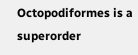Octopodiformes is a superorder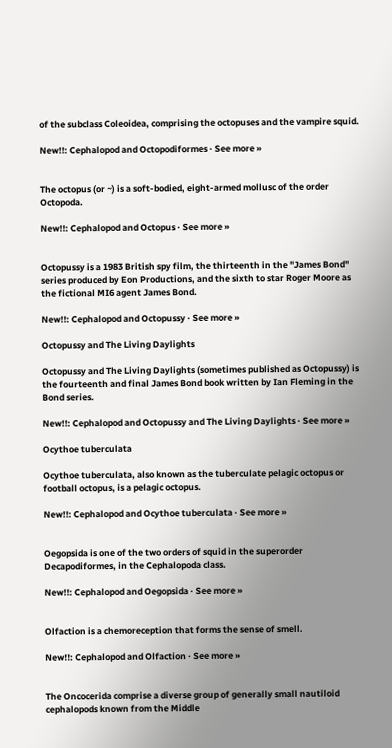of the subclass Coleoidea, comprising the octopuses and the vampire squid.

New!!: Cephalopod and Octopodiformes · See more »


The octopus (or ~) is a soft-bodied, eight-armed mollusc of the order Octopoda.

New!!: Cephalopod and Octopus · See more »


Octopussy is a 1983 British spy film, the thirteenth in the ''James Bond'' series produced by Eon Productions, and the sixth to star Roger Moore as the fictional MI6 agent James Bond.

New!!: Cephalopod and Octopussy · See more »

Octopussy and The Living Daylights

Octopussy and The Living Daylights (sometimes published as Octopussy) is the fourteenth and final James Bond book written by Ian Fleming in the Bond series.

New!!: Cephalopod and Octopussy and The Living Daylights · See more »

Ocythoe tuberculata

Ocythoe tuberculata, also known as the tuberculate pelagic octopus or football octopus, is a pelagic octopus.

New!!: Cephalopod and Ocythoe tuberculata · See more »


Oegopsida is one of the two orders of squid in the superorder Decapodiformes, in the Cephalopoda class.

New!!: Cephalopod and Oegopsida · See more »


Olfaction is a chemoreception that forms the sense of smell.

New!!: Cephalopod and Olfaction · See more »


The Oncocerida comprise a diverse group of generally small nautiloid cephalopods known from the Middle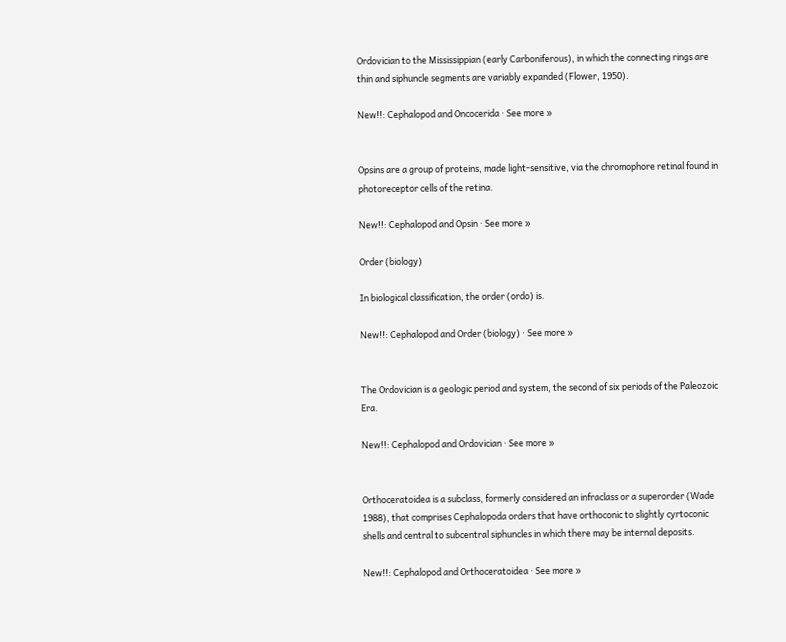Ordovician to the Mississippian (early Carboniferous), in which the connecting rings are thin and siphuncle segments are variably expanded (Flower, 1950).

New!!: Cephalopod and Oncocerida · See more »


Opsins are a group of proteins, made light-sensitive, via the chromophore retinal found in photoreceptor cells of the retina.

New!!: Cephalopod and Opsin · See more »

Order (biology)

In biological classification, the order (ordo) is.

New!!: Cephalopod and Order (biology) · See more »


The Ordovician is a geologic period and system, the second of six periods of the Paleozoic Era.

New!!: Cephalopod and Ordovician · See more »


Orthoceratoidea is a subclass, formerly considered an infraclass or a superorder (Wade 1988), that comprises Cephalopoda orders that have orthoconic to slightly cyrtoconic shells and central to subcentral siphuncles in which there may be internal deposits.

New!!: Cephalopod and Orthoceratoidea · See more »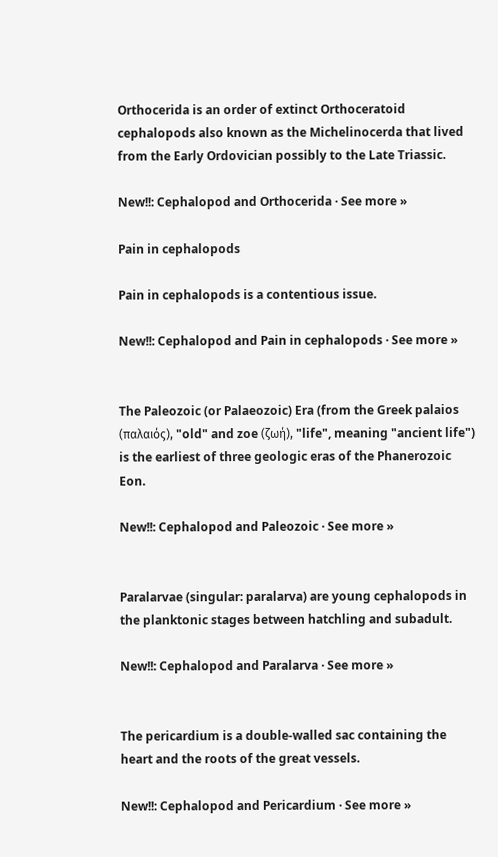Orthocerida is an order of extinct Orthoceratoid cephalopods also known as the Michelinocerda that lived from the Early Ordovician possibly to the Late Triassic.

New!!: Cephalopod and Orthocerida · See more »

Pain in cephalopods

Pain in cephalopods is a contentious issue.

New!!: Cephalopod and Pain in cephalopods · See more »


The Paleozoic (or Palaeozoic) Era (from the Greek palaios (παλαιός), "old" and zoe (ζωή), "life", meaning "ancient life") is the earliest of three geologic eras of the Phanerozoic Eon.

New!!: Cephalopod and Paleozoic · See more »


Paralarvae (singular: paralarva) are young cephalopods in the planktonic stages between hatchling and subadult.

New!!: Cephalopod and Paralarva · See more »


The pericardium is a double-walled sac containing the heart and the roots of the great vessels.

New!!: Cephalopod and Pericardium · See more »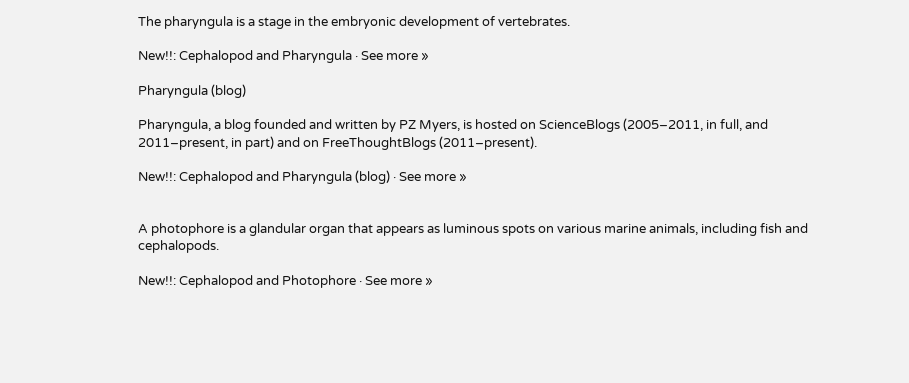The pharyngula is a stage in the embryonic development of vertebrates.

New!!: Cephalopod and Pharyngula · See more »

Pharyngula (blog)

Pharyngula, a blog founded and written by PZ Myers, is hosted on ScienceBlogs (2005–2011, in full, and 2011–present, in part) and on FreeThoughtBlogs (2011–present).

New!!: Cephalopod and Pharyngula (blog) · See more »


A photophore is a glandular organ that appears as luminous spots on various marine animals, including fish and cephalopods.

New!!: Cephalopod and Photophore · See more »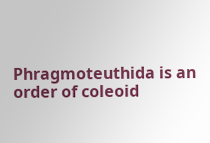Phragmoteuthida is an order of coleoid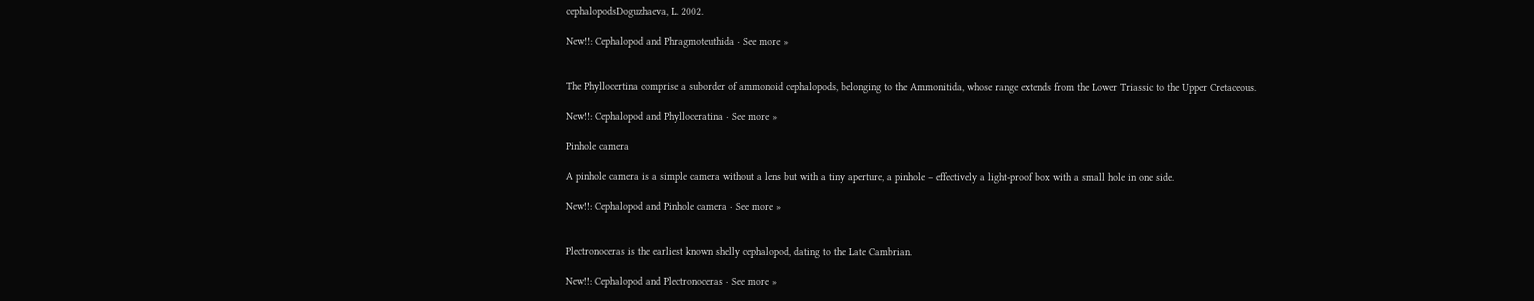cephalopodsDoguzhaeva, L. 2002.

New!!: Cephalopod and Phragmoteuthida · See more »


The Phyllocertina comprise a suborder of ammonoid cephalopods, belonging to the Ammonitida, whose range extends from the Lower Triassic to the Upper Cretaceous.

New!!: Cephalopod and Phylloceratina · See more »

Pinhole camera

A pinhole camera is a simple camera without a lens but with a tiny aperture, a pinhole – effectively a light-proof box with a small hole in one side.

New!!: Cephalopod and Pinhole camera · See more »


Plectronoceras is the earliest known shelly cephalopod, dating to the Late Cambrian.

New!!: Cephalopod and Plectronoceras · See more »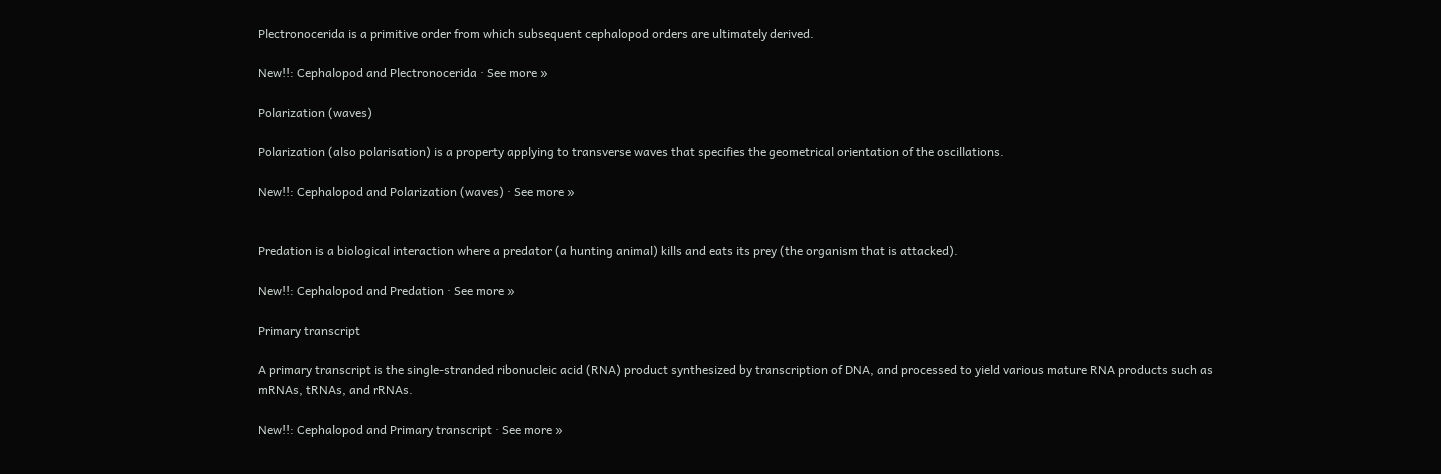Plectronocerida is a primitive order from which subsequent cephalopod orders are ultimately derived.

New!!: Cephalopod and Plectronocerida · See more »

Polarization (waves)

Polarization (also polarisation) is a property applying to transverse waves that specifies the geometrical orientation of the oscillations.

New!!: Cephalopod and Polarization (waves) · See more »


Predation is a biological interaction where a predator (a hunting animal) kills and eats its prey (the organism that is attacked).

New!!: Cephalopod and Predation · See more »

Primary transcript

A primary transcript is the single-stranded ribonucleic acid (RNA) product synthesized by transcription of DNA, and processed to yield various mature RNA products such as mRNAs, tRNAs, and rRNAs.

New!!: Cephalopod and Primary transcript · See more »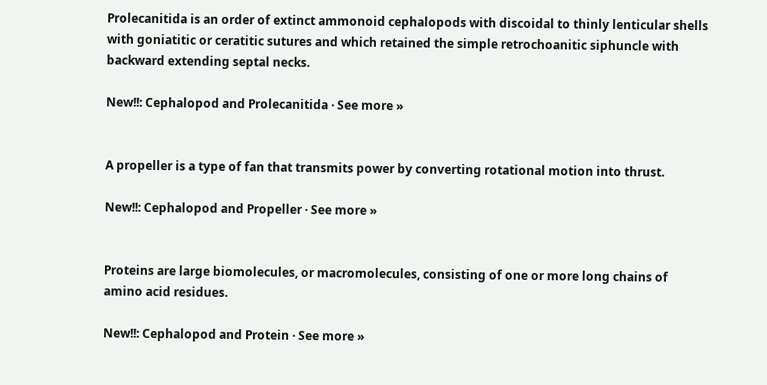Prolecanitida is an order of extinct ammonoid cephalopods with discoidal to thinly lenticular shells with goniatitic or ceratitic sutures and which retained the simple retrochoanitic siphuncle with backward extending septal necks.

New!!: Cephalopod and Prolecanitida · See more »


A propeller is a type of fan that transmits power by converting rotational motion into thrust.

New!!: Cephalopod and Propeller · See more »


Proteins are large biomolecules, or macromolecules, consisting of one or more long chains of amino acid residues.

New!!: Cephalopod and Protein · See more »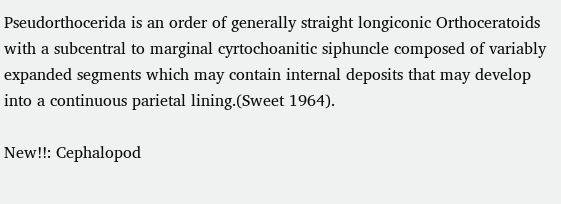Pseudorthocerida is an order of generally straight longiconic Orthoceratoids with a subcentral to marginal cyrtochoanitic siphuncle composed of variably expanded segments which may contain internal deposits that may develop into a continuous parietal lining.(Sweet 1964).

New!!: Cephalopod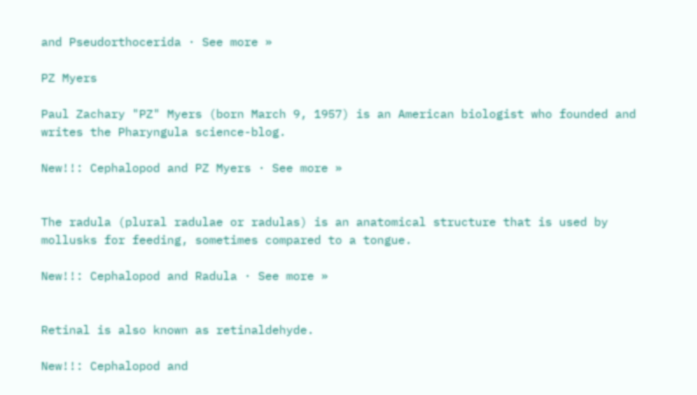and Pseudorthocerida · See more »

PZ Myers

Paul Zachary "PZ" Myers (born March 9, 1957) is an American biologist who founded and writes the Pharyngula science-blog.

New!!: Cephalopod and PZ Myers · See more »


The radula (plural radulae or radulas) is an anatomical structure that is used by mollusks for feeding, sometimes compared to a tongue.

New!!: Cephalopod and Radula · See more »


Retinal is also known as retinaldehyde.

New!!: Cephalopod and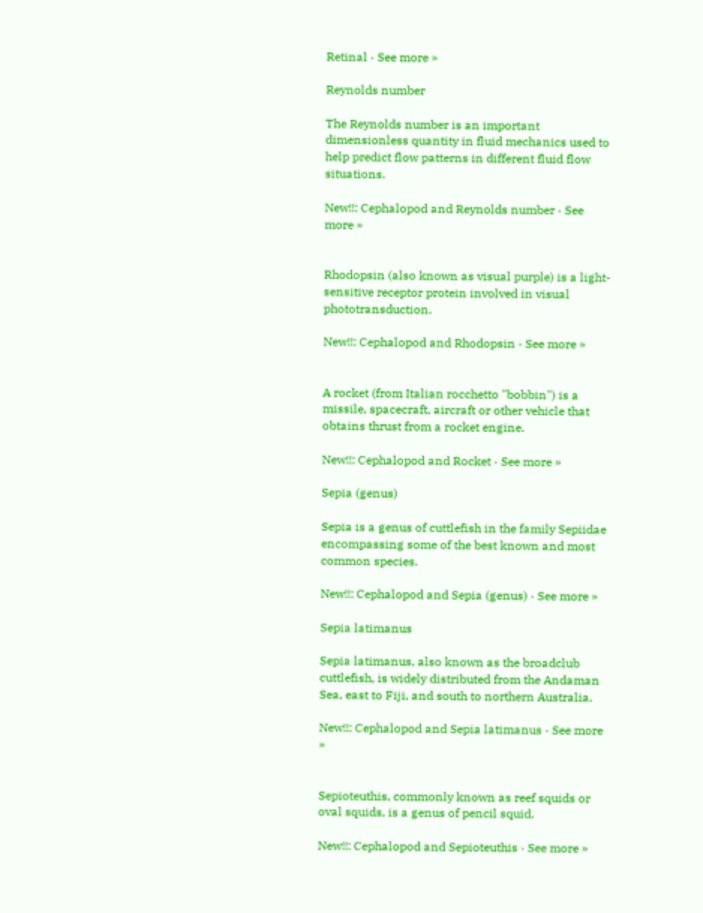Retinal · See more »

Reynolds number

The Reynolds number is an important dimensionless quantity in fluid mechanics used to help predict flow patterns in different fluid flow situations.

New!!: Cephalopod and Reynolds number · See more »


Rhodopsin (also known as visual purple) is a light-sensitive receptor protein involved in visual phototransduction.

New!!: Cephalopod and Rhodopsin · See more »


A rocket (from Italian rocchetto "bobbin") is a missile, spacecraft, aircraft or other vehicle that obtains thrust from a rocket engine.

New!!: Cephalopod and Rocket · See more »

Sepia (genus)

Sepia is a genus of cuttlefish in the family Sepiidae encompassing some of the best known and most common species.

New!!: Cephalopod and Sepia (genus) · See more »

Sepia latimanus

Sepia latimanus, also known as the broadclub cuttlefish, is widely distributed from the Andaman Sea, east to Fiji, and south to northern Australia.

New!!: Cephalopod and Sepia latimanus · See more »


Sepioteuthis, commonly known as reef squids or oval squids, is a genus of pencil squid.

New!!: Cephalopod and Sepioteuthis · See more »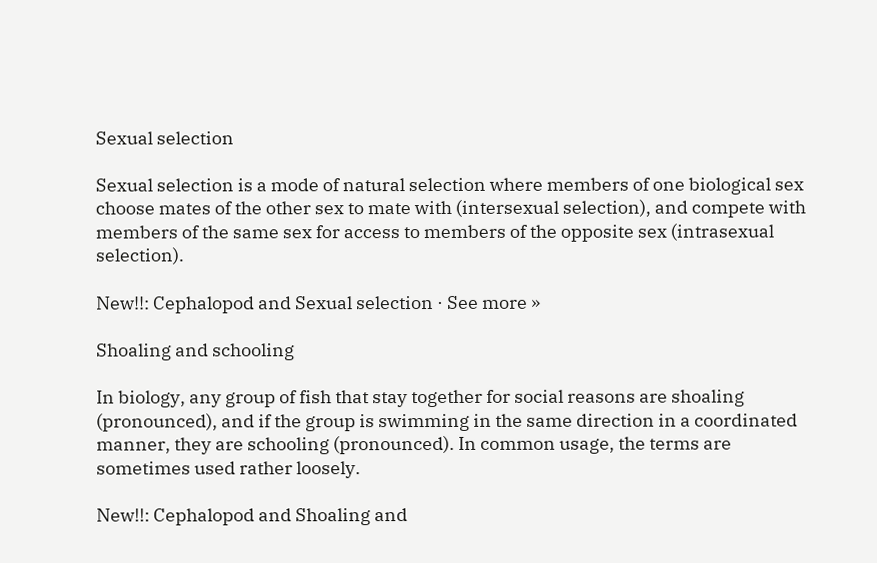Sexual selection

Sexual selection is a mode of natural selection where members of one biological sex choose mates of the other sex to mate with (intersexual selection), and compete with members of the same sex for access to members of the opposite sex (intrasexual selection).

New!!: Cephalopod and Sexual selection · See more »

Shoaling and schooling

In biology, any group of fish that stay together for social reasons are shoaling (pronounced), and if the group is swimming in the same direction in a coordinated manner, they are schooling (pronounced). In common usage, the terms are sometimes used rather loosely.

New!!: Cephalopod and Shoaling and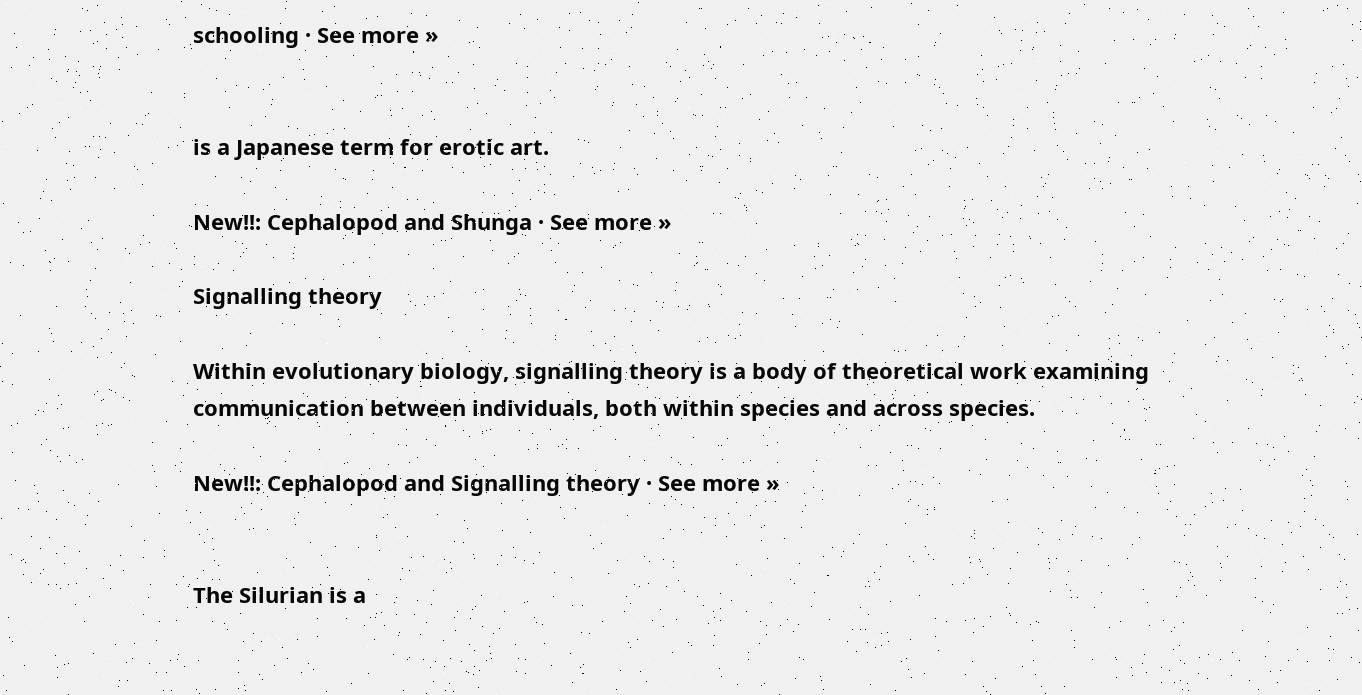schooling · See more »


is a Japanese term for erotic art.

New!!: Cephalopod and Shunga · See more »

Signalling theory

Within evolutionary biology, signalling theory is a body of theoretical work examining communication between individuals, both within species and across species.

New!!: Cephalopod and Signalling theory · See more »


The Silurian is a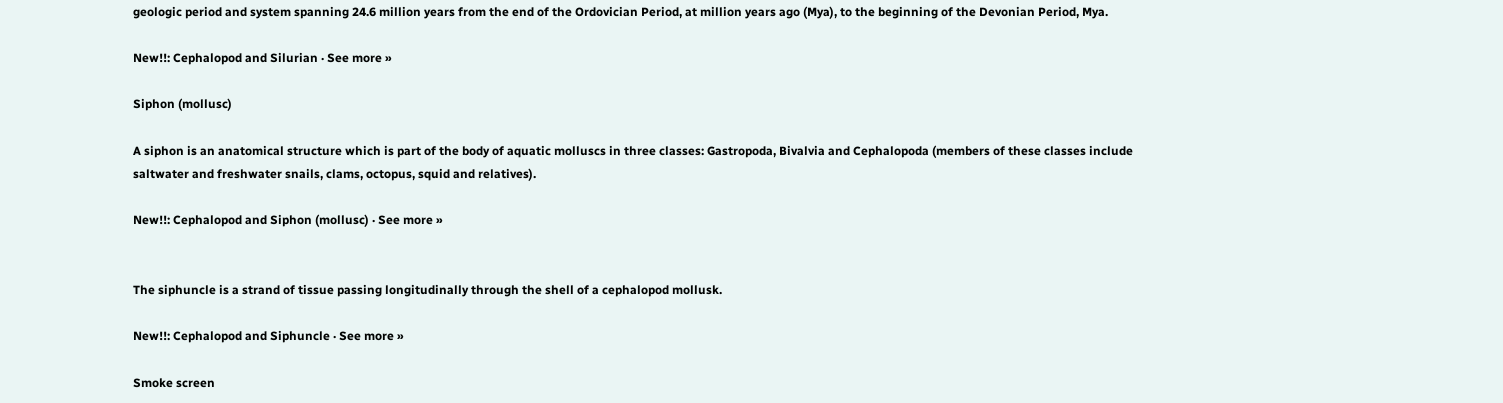geologic period and system spanning 24.6 million years from the end of the Ordovician Period, at million years ago (Mya), to the beginning of the Devonian Period, Mya.

New!!: Cephalopod and Silurian · See more »

Siphon (mollusc)

A siphon is an anatomical structure which is part of the body of aquatic molluscs in three classes: Gastropoda, Bivalvia and Cephalopoda (members of these classes include saltwater and freshwater snails, clams, octopus, squid and relatives).

New!!: Cephalopod and Siphon (mollusc) · See more »


The siphuncle is a strand of tissue passing longitudinally through the shell of a cephalopod mollusk.

New!!: Cephalopod and Siphuncle · See more »

Smoke screen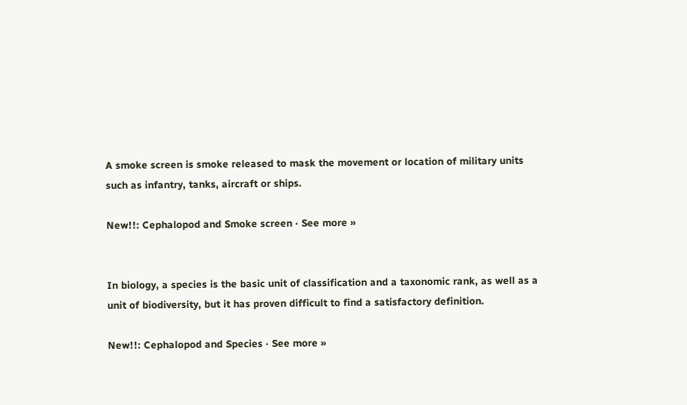A smoke screen is smoke released to mask the movement or location of military units such as infantry, tanks, aircraft or ships.

New!!: Cephalopod and Smoke screen · See more »


In biology, a species is the basic unit of classification and a taxonomic rank, as well as a unit of biodiversity, but it has proven difficult to find a satisfactory definition.

New!!: Cephalopod and Species · See more »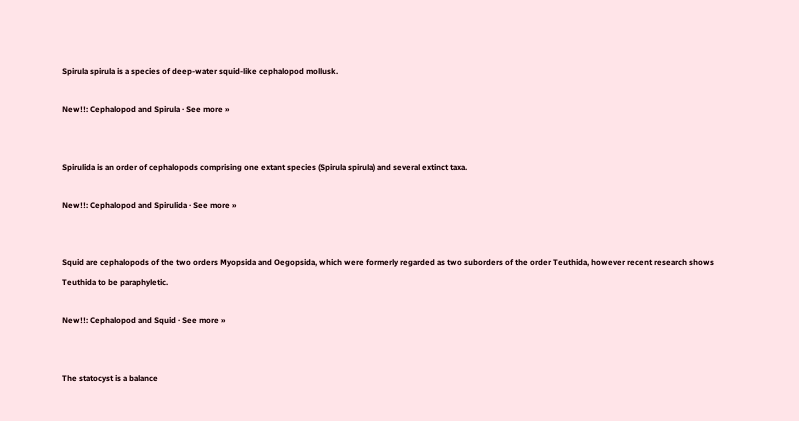Spirula spirula is a species of deep-water squid-like cephalopod mollusk.

New!!: Cephalopod and Spirula · See more »


Spirulida is an order of cephalopods comprising one extant species (Spirula spirula) and several extinct taxa.

New!!: Cephalopod and Spirulida · See more »


Squid are cephalopods of the two orders Myopsida and Oegopsida, which were formerly regarded as two suborders of the order Teuthida, however recent research shows Teuthida to be paraphyletic.

New!!: Cephalopod and Squid · See more »


The statocyst is a balance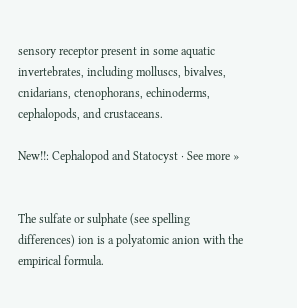sensory receptor present in some aquatic invertebrates, including molluscs, bivalves, cnidarians, ctenophorans, echinoderms, cephalopods, and crustaceans.

New!!: Cephalopod and Statocyst · See more »


The sulfate or sulphate (see spelling differences) ion is a polyatomic anion with the empirical formula.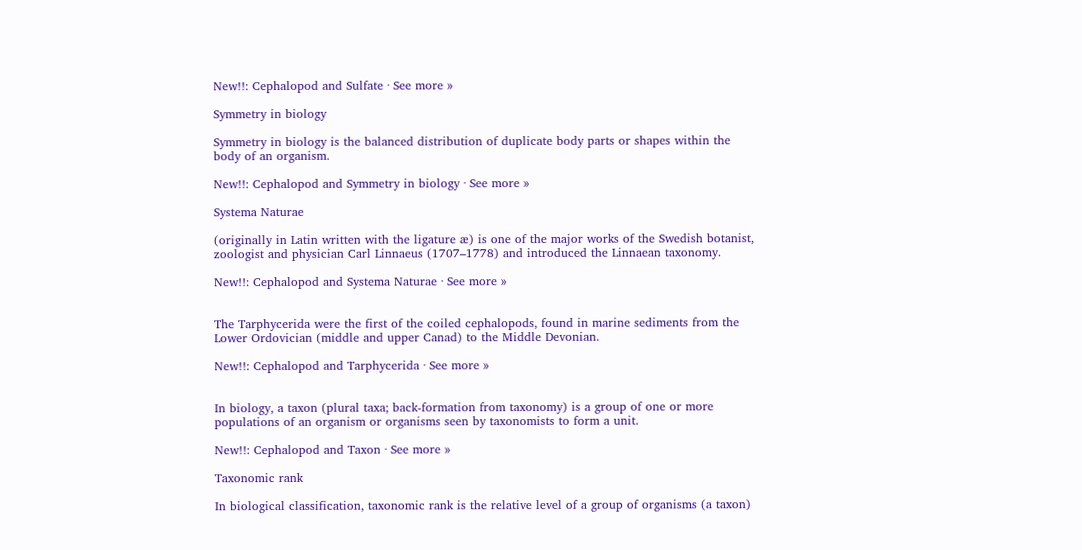New!!: Cephalopod and Sulfate · See more »

Symmetry in biology

Symmetry in biology is the balanced distribution of duplicate body parts or shapes within the body of an organism.

New!!: Cephalopod and Symmetry in biology · See more »

Systema Naturae

(originally in Latin written with the ligature æ) is one of the major works of the Swedish botanist, zoologist and physician Carl Linnaeus (1707–1778) and introduced the Linnaean taxonomy.

New!!: Cephalopod and Systema Naturae · See more »


The Tarphycerida were the first of the coiled cephalopods, found in marine sediments from the Lower Ordovician (middle and upper Canad) to the Middle Devonian.

New!!: Cephalopod and Tarphycerida · See more »


In biology, a taxon (plural taxa; back-formation from taxonomy) is a group of one or more populations of an organism or organisms seen by taxonomists to form a unit.

New!!: Cephalopod and Taxon · See more »

Taxonomic rank

In biological classification, taxonomic rank is the relative level of a group of organisms (a taxon)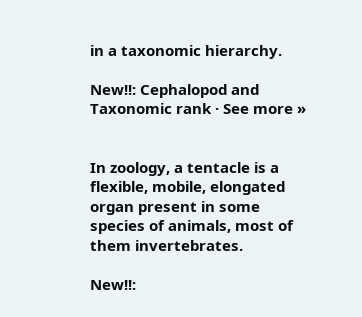in a taxonomic hierarchy.

New!!: Cephalopod and Taxonomic rank · See more »


In zoology, a tentacle is a flexible, mobile, elongated organ present in some species of animals, most of them invertebrates.

New!!: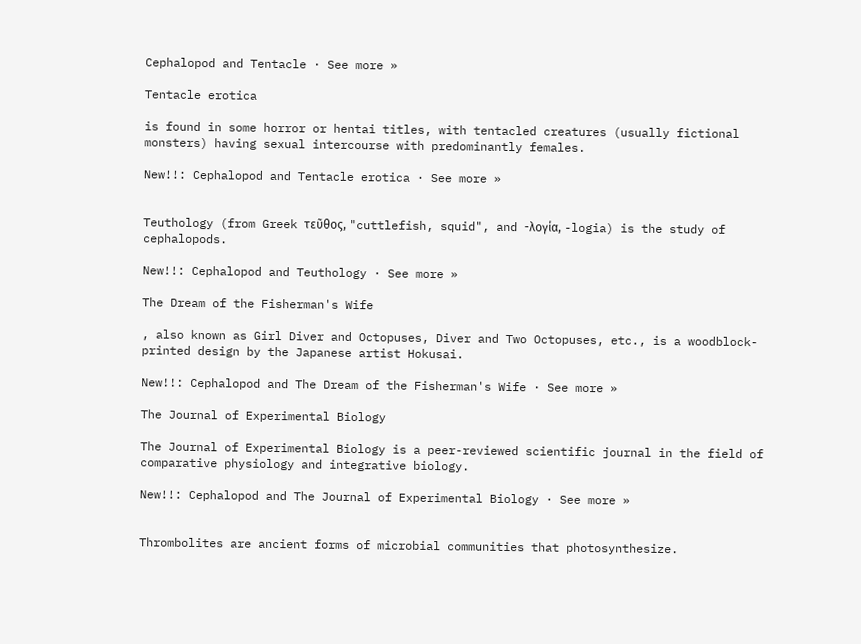Cephalopod and Tentacle · See more »

Tentacle erotica

is found in some horror or hentai titles, with tentacled creatures (usually fictional monsters) having sexual intercourse with predominantly females.

New!!: Cephalopod and Tentacle erotica · See more »


Teuthology (from Greek τεῦθος, "cuttlefish, squid", and -λογία, -logia) is the study of cephalopods.

New!!: Cephalopod and Teuthology · See more »

The Dream of the Fisherman's Wife

, also known as Girl Diver and Octopuses, Diver and Two Octopuses, etc., is a woodblock-printed design by the Japanese artist Hokusai.

New!!: Cephalopod and The Dream of the Fisherman's Wife · See more »

The Journal of Experimental Biology

The Journal of Experimental Biology is a peer-reviewed scientific journal in the field of comparative physiology and integrative biology.

New!!: Cephalopod and The Journal of Experimental Biology · See more »


Thrombolites are ancient forms of microbial communities that photosynthesize.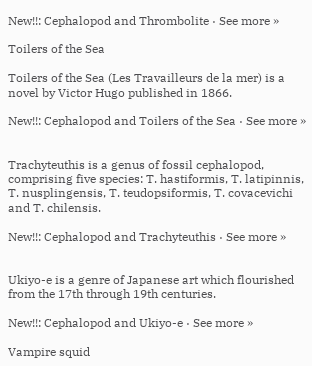New!!: Cephalopod and Thrombolite · See more »

Toilers of the Sea

Toilers of the Sea (Les Travailleurs de la mer) is a novel by Victor Hugo published in 1866.

New!!: Cephalopod and Toilers of the Sea · See more »


Trachyteuthis is a genus of fossil cephalopod, comprising five species: T. hastiformis, T. latipinnis, T. nusplingensis, T. teudopsiformis, T. covacevichi and T. chilensis.

New!!: Cephalopod and Trachyteuthis · See more »


Ukiyo-e is a genre of Japanese art which flourished from the 17th through 19th centuries.

New!!: Cephalopod and Ukiyo-e · See more »

Vampire squid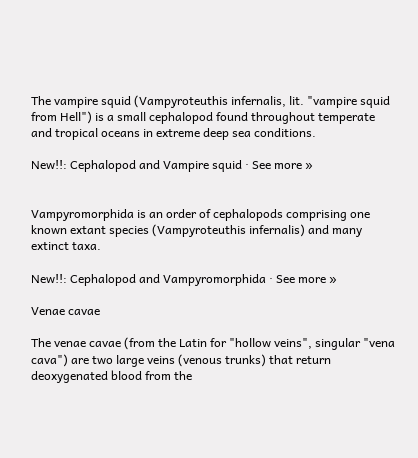The vampire squid (Vampyroteuthis infernalis, lit. "vampire squid from Hell") is a small cephalopod found throughout temperate and tropical oceans in extreme deep sea conditions.

New!!: Cephalopod and Vampire squid · See more »


Vampyromorphida is an order of cephalopods comprising one known extant species (Vampyroteuthis infernalis) and many extinct taxa.

New!!: Cephalopod and Vampyromorphida · See more »

Venae cavae

The venae cavae (from the Latin for "hollow veins", singular "vena cava") are two large veins (venous trunks) that return deoxygenated blood from the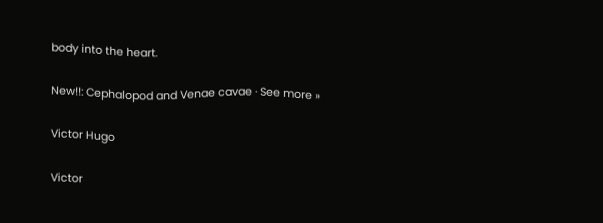body into the heart.

New!!: Cephalopod and Venae cavae · See more »

Victor Hugo

Victor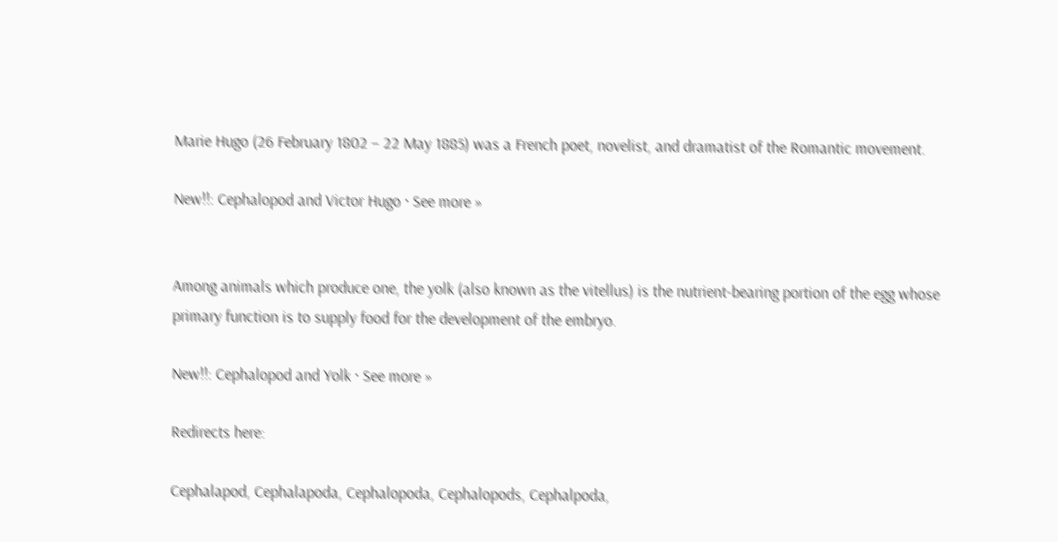Marie Hugo (26 February 1802 – 22 May 1885) was a French poet, novelist, and dramatist of the Romantic movement.

New!!: Cephalopod and Victor Hugo · See more »


Among animals which produce one, the yolk (also known as the vitellus) is the nutrient-bearing portion of the egg whose primary function is to supply food for the development of the embryo.

New!!: Cephalopod and Yolk · See more »

Redirects here:

Cephalapod, Cephalapoda, Cephalopoda, Cephalopods, Cephalpoda,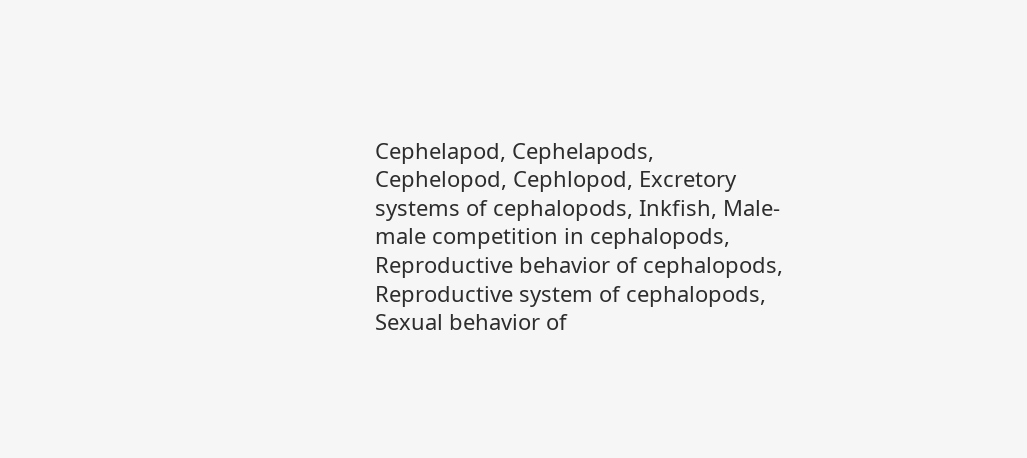Cephelapod, Cephelapods, Cephelopod, Cephlopod, Excretory systems of cephalopods, Inkfish, Male-male competition in cephalopods, Reproductive behavior of cephalopods, Reproductive system of cephalopods, Sexual behavior of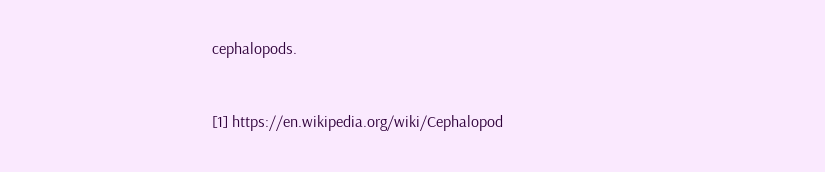cephalopods.


[1] https://en.wikipedia.org/wiki/Cephalopod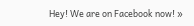Hey! We are on Facebook now! »